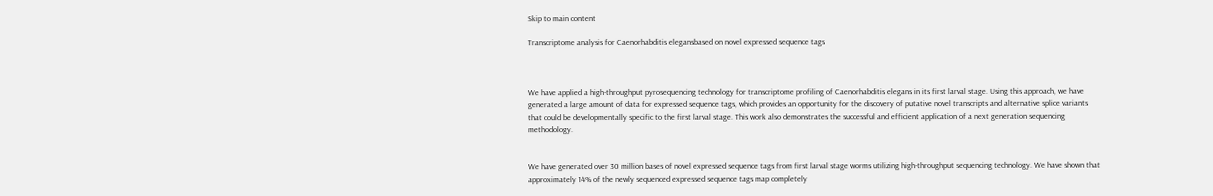Skip to main content

Transcriptome analysis for Caenorhabditis elegansbased on novel expressed sequence tags



We have applied a high-throughput pyrosequencing technology for transcriptome profiling of Caenorhabditis elegans in its first larval stage. Using this approach, we have generated a large amount of data for expressed sequence tags, which provides an opportunity for the discovery of putative novel transcripts and alternative splice variants that could be developmentally specific to the first larval stage. This work also demonstrates the successful and efficient application of a next generation sequencing methodology.


We have generated over 30 million bases of novel expressed sequence tags from first larval stage worms utilizing high-throughput sequencing technology. We have shown that approximately 14% of the newly sequenced expressed sequence tags map completely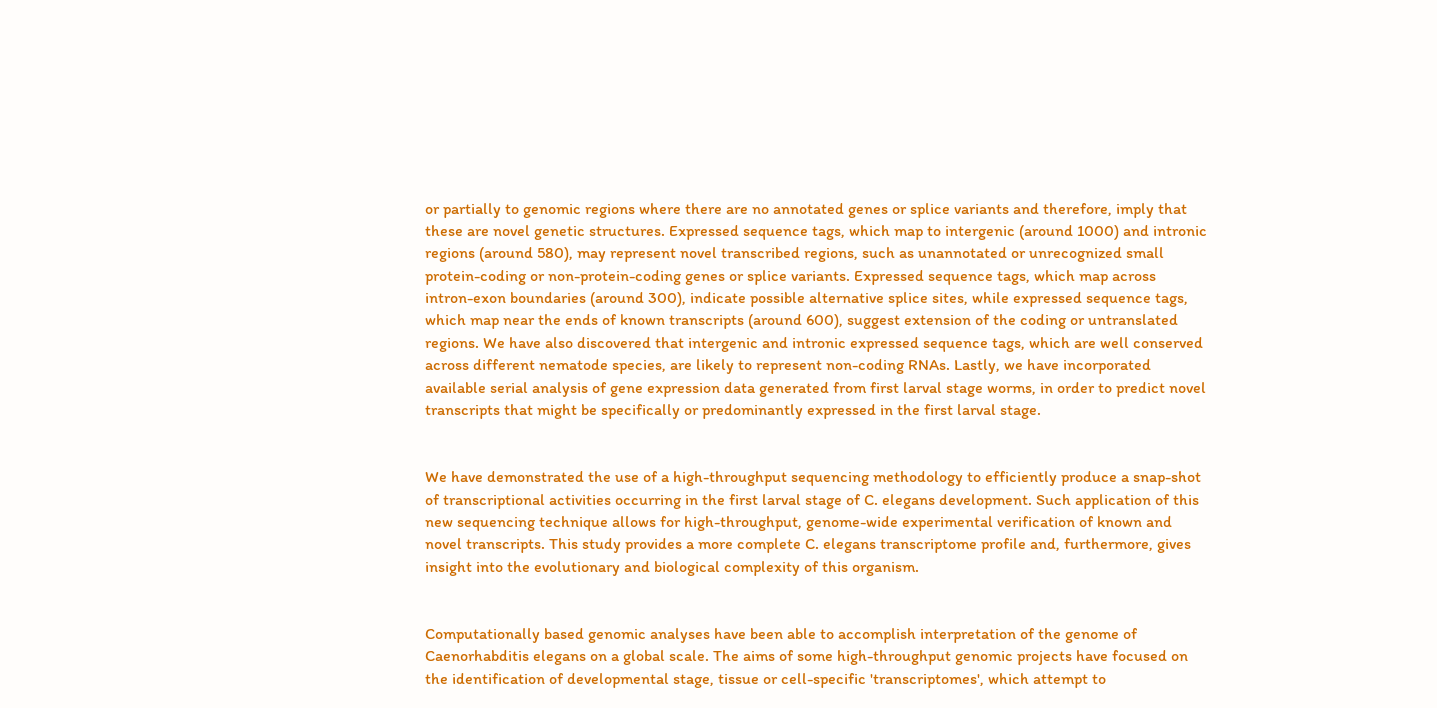or partially to genomic regions where there are no annotated genes or splice variants and therefore, imply that these are novel genetic structures. Expressed sequence tags, which map to intergenic (around 1000) and intronic regions (around 580), may represent novel transcribed regions, such as unannotated or unrecognized small protein-coding or non-protein-coding genes or splice variants. Expressed sequence tags, which map across intron-exon boundaries (around 300), indicate possible alternative splice sites, while expressed sequence tags, which map near the ends of known transcripts (around 600), suggest extension of the coding or untranslated regions. We have also discovered that intergenic and intronic expressed sequence tags, which are well conserved across different nematode species, are likely to represent non-coding RNAs. Lastly, we have incorporated available serial analysis of gene expression data generated from first larval stage worms, in order to predict novel transcripts that might be specifically or predominantly expressed in the first larval stage.


We have demonstrated the use of a high-throughput sequencing methodology to efficiently produce a snap-shot of transcriptional activities occurring in the first larval stage of C. elegans development. Such application of this new sequencing technique allows for high-throughput, genome-wide experimental verification of known and novel transcripts. This study provides a more complete C. elegans transcriptome profile and, furthermore, gives insight into the evolutionary and biological complexity of this organism.


Computationally based genomic analyses have been able to accomplish interpretation of the genome of Caenorhabditis elegans on a global scale. The aims of some high-throughput genomic projects have focused on the identification of developmental stage, tissue or cell-specific 'transcriptomes', which attempt to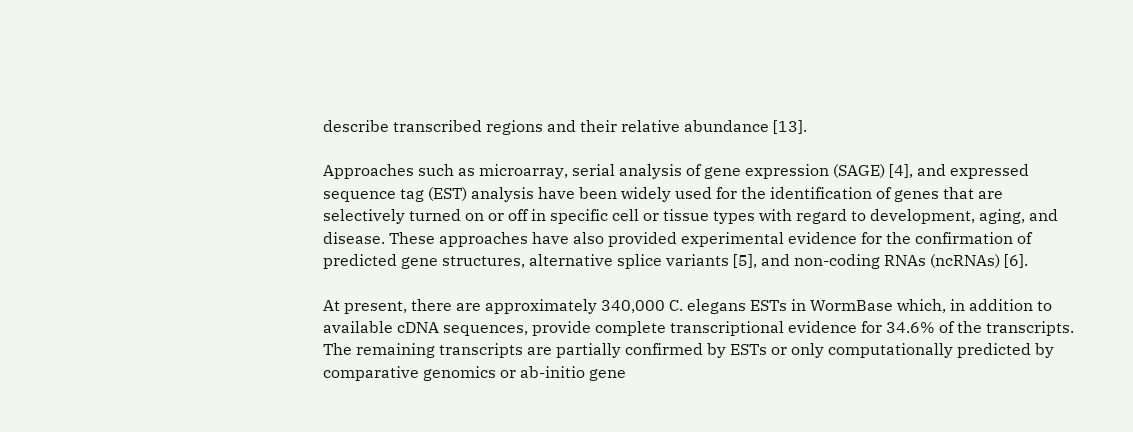describe transcribed regions and their relative abundance [13].

Approaches such as microarray, serial analysis of gene expression (SAGE) [4], and expressed sequence tag (EST) analysis have been widely used for the identification of genes that are selectively turned on or off in specific cell or tissue types with regard to development, aging, and disease. These approaches have also provided experimental evidence for the confirmation of predicted gene structures, alternative splice variants [5], and non-coding RNAs (ncRNAs) [6].

At present, there are approximately 340,000 C. elegans ESTs in WormBase which, in addition to available cDNA sequences, provide complete transcriptional evidence for 34.6% of the transcripts. The remaining transcripts are partially confirmed by ESTs or only computationally predicted by comparative genomics or ab-initio gene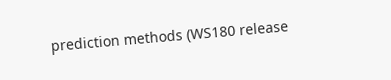prediction methods (WS180 release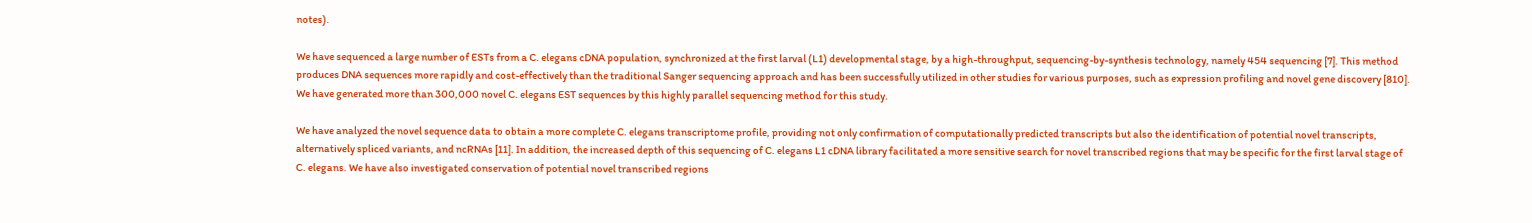notes).

We have sequenced a large number of ESTs from a C. elegans cDNA population, synchronized at the first larval (L1) developmental stage, by a high-throughput, sequencing-by-synthesis technology, namely 454 sequencing [7]. This method produces DNA sequences more rapidly and cost-effectively than the traditional Sanger sequencing approach and has been successfully utilized in other studies for various purposes, such as expression profiling and novel gene discovery [810]. We have generated more than 300,000 novel C. elegans EST sequences by this highly parallel sequencing method for this study.

We have analyzed the novel sequence data to obtain a more complete C. elegans transcriptome profile, providing not only confirmation of computationally predicted transcripts but also the identification of potential novel transcripts, alternatively spliced variants, and ncRNAs [11]. In addition, the increased depth of this sequencing of C. elegans L1 cDNA library facilitated a more sensitive search for novel transcribed regions that may be specific for the first larval stage of C. elegans. We have also investigated conservation of potential novel transcribed regions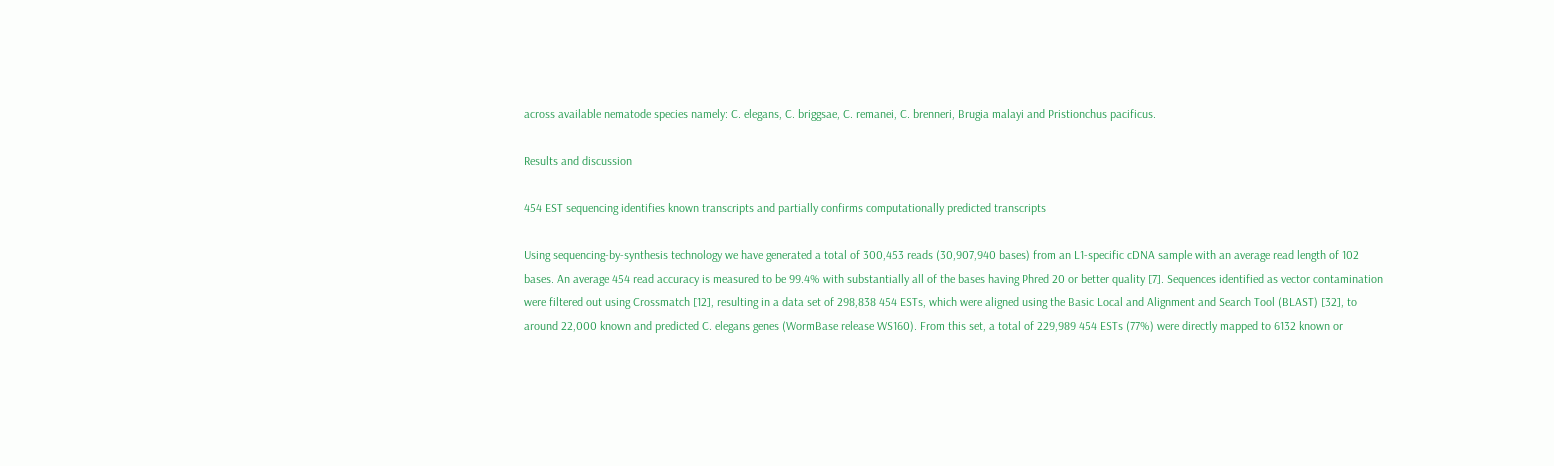across available nematode species namely: C. elegans, C. briggsae, C. remanei, C. brenneri, Brugia malayi and Pristionchus pacificus.

Results and discussion

454 EST sequencing identifies known transcripts and partially confirms computationally predicted transcripts

Using sequencing-by-synthesis technology we have generated a total of 300,453 reads (30,907,940 bases) from an L1-specific cDNA sample with an average read length of 102 bases. An average 454 read accuracy is measured to be 99.4% with substantially all of the bases having Phred 20 or better quality [7]. Sequences identified as vector contamination were filtered out using Crossmatch [12], resulting in a data set of 298,838 454 ESTs, which were aligned using the Basic Local and Alignment and Search Tool (BLAST) [32], to around 22,000 known and predicted C. elegans genes (WormBase release WS160). From this set, a total of 229,989 454 ESTs (77%) were directly mapped to 6132 known or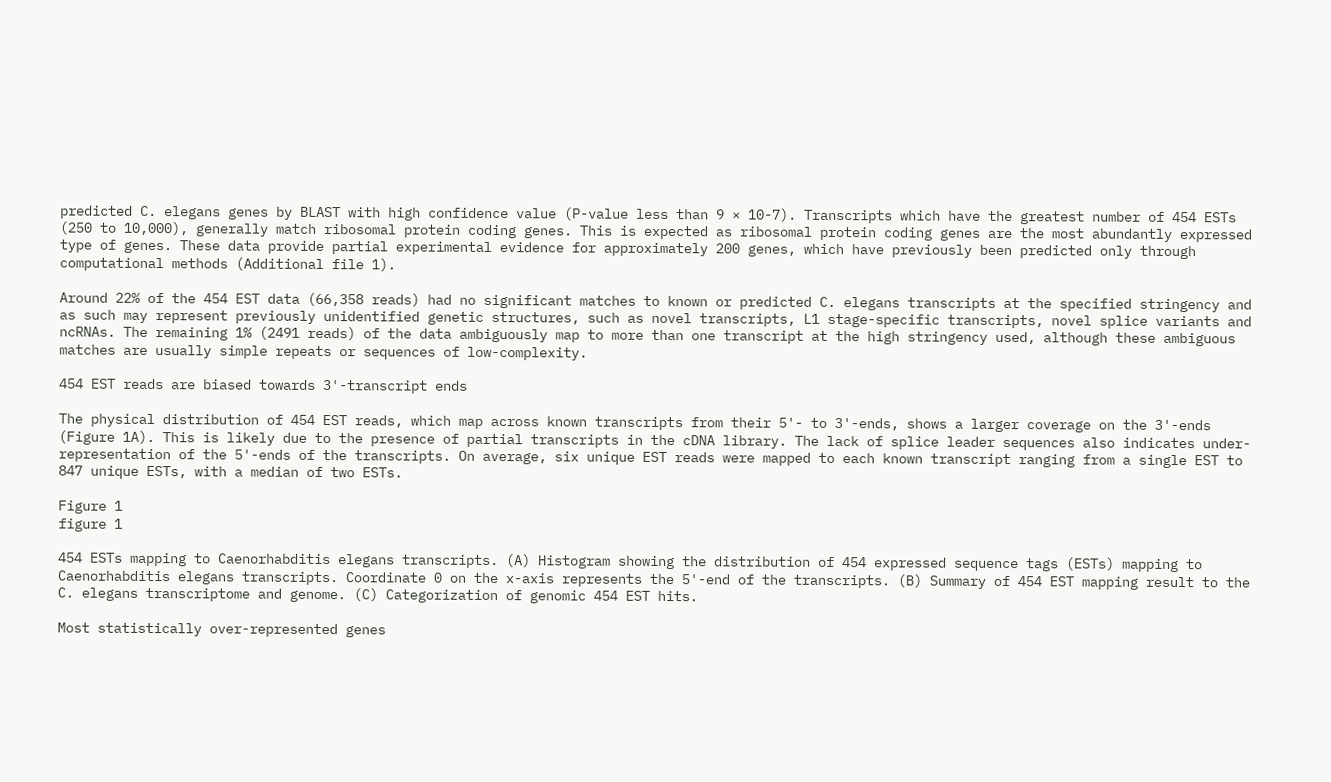predicted C. elegans genes by BLAST with high confidence value (P-value less than 9 × 10-7). Transcripts which have the greatest number of 454 ESTs (250 to 10,000), generally match ribosomal protein coding genes. This is expected as ribosomal protein coding genes are the most abundantly expressed type of genes. These data provide partial experimental evidence for approximately 200 genes, which have previously been predicted only through computational methods (Additional file 1).

Around 22% of the 454 EST data (66,358 reads) had no significant matches to known or predicted C. elegans transcripts at the specified stringency and as such may represent previously unidentified genetic structures, such as novel transcripts, L1 stage-specific transcripts, novel splice variants and ncRNAs. The remaining 1% (2491 reads) of the data ambiguously map to more than one transcript at the high stringency used, although these ambiguous matches are usually simple repeats or sequences of low-complexity.

454 EST reads are biased towards 3'-transcript ends

The physical distribution of 454 EST reads, which map across known transcripts from their 5'- to 3'-ends, shows a larger coverage on the 3'-ends (Figure 1A). This is likely due to the presence of partial transcripts in the cDNA library. The lack of splice leader sequences also indicates under-representation of the 5'-ends of the transcripts. On average, six unique EST reads were mapped to each known transcript ranging from a single EST to 847 unique ESTs, with a median of two ESTs.

Figure 1
figure 1

454 ESTs mapping to Caenorhabditis elegans transcripts. (A) Histogram showing the distribution of 454 expressed sequence tags (ESTs) mapping to Caenorhabditis elegans transcripts. Coordinate 0 on the x-axis represents the 5'-end of the transcripts. (B) Summary of 454 EST mapping result to the C. elegans transcriptome and genome. (C) Categorization of genomic 454 EST hits.

Most statistically over-represented genes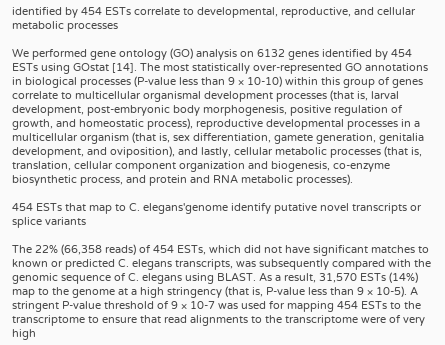identified by 454 ESTs correlate to developmental, reproductive, and cellular metabolic processes

We performed gene ontology (GO) analysis on 6132 genes identified by 454 ESTs using GOstat [14]. The most statistically over-represented GO annotations in biological processes (P-value less than 9 × 10-10) within this group of genes correlate to multicellular organismal development processes (that is, larval development, post-embryonic body morphogenesis, positive regulation of growth, and homeostatic process), reproductive developmental processes in a multicellular organism (that is, sex differentiation, gamete generation, genitalia development, and oviposition), and lastly, cellular metabolic processes (that is, translation, cellular component organization and biogenesis, co-enzyme biosynthetic process, and protein and RNA metabolic processes).

454 ESTs that map to C. elegans'genome identify putative novel transcripts or splice variants

The 22% (66,358 reads) of 454 ESTs, which did not have significant matches to known or predicted C. elegans transcripts, was subsequently compared with the genomic sequence of C. elegans using BLAST. As a result, 31,570 ESTs (14%) map to the genome at a high stringency (that is, P-value less than 9 × 10-5). A stringent P-value threshold of 9 × 10-7 was used for mapping 454 ESTs to the transcriptome to ensure that read alignments to the transcriptome were of very high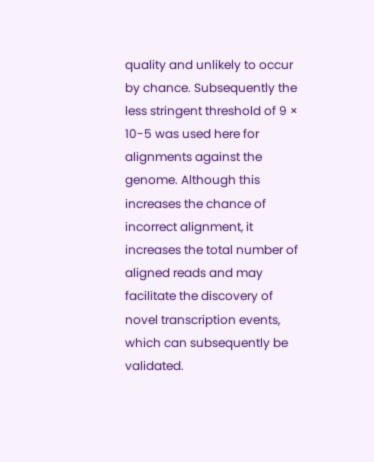quality and unlikely to occur by chance. Subsequently the less stringent threshold of 9 × 10-5 was used here for alignments against the genome. Although this increases the chance of incorrect alignment, it increases the total number of aligned reads and may facilitate the discovery of novel transcription events, which can subsequently be validated.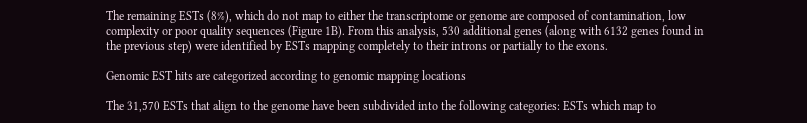The remaining ESTs (8%), which do not map to either the transcriptome or genome are composed of contamination, low complexity or poor quality sequences (Figure 1B). From this analysis, 530 additional genes (along with 6132 genes found in the previous step) were identified by ESTs mapping completely to their introns or partially to the exons.

Genomic EST hits are categorized according to genomic mapping locations

The 31,570 ESTs that align to the genome have been subdivided into the following categories: ESTs which map to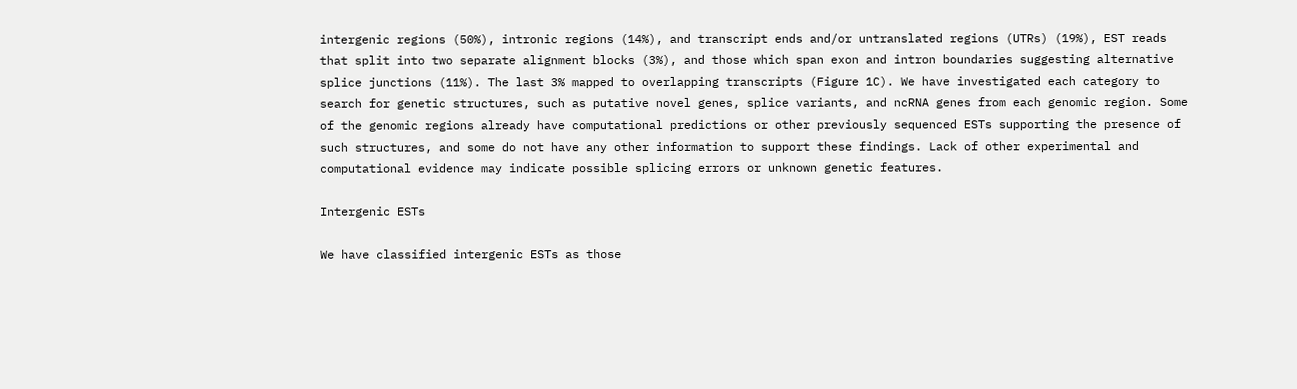intergenic regions (50%), intronic regions (14%), and transcript ends and/or untranslated regions (UTRs) (19%), EST reads that split into two separate alignment blocks (3%), and those which span exon and intron boundaries suggesting alternative splice junctions (11%). The last 3% mapped to overlapping transcripts (Figure 1C). We have investigated each category to search for genetic structures, such as putative novel genes, splice variants, and ncRNA genes from each genomic region. Some of the genomic regions already have computational predictions or other previously sequenced ESTs supporting the presence of such structures, and some do not have any other information to support these findings. Lack of other experimental and computational evidence may indicate possible splicing errors or unknown genetic features.

Intergenic ESTs

We have classified intergenic ESTs as those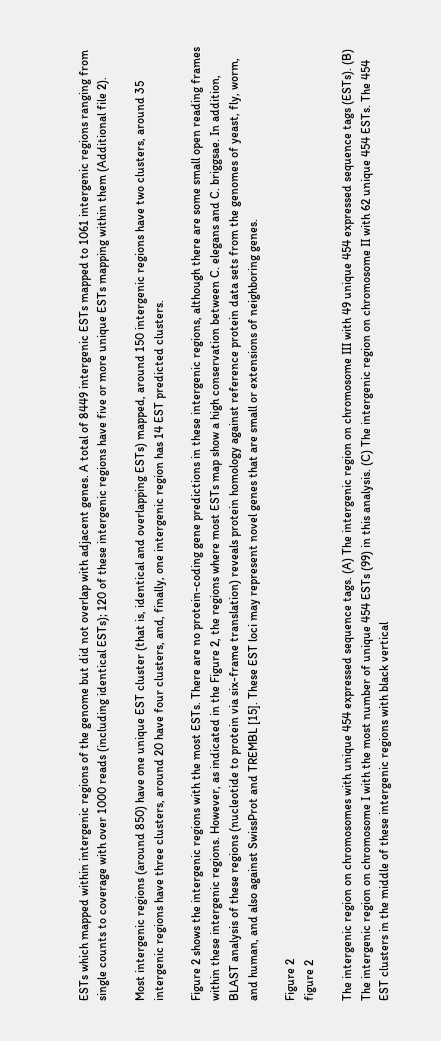ESTs which mapped within intergenic regions of the genome but did not overlap with adjacent genes. A total of 8449 intergenic ESTs mapped to 1061 intergenic regions ranging from single counts to coverage with over 1000 reads (including identical ESTs); 120 of these intergenic regions have five or more unique ESTs mapping within them (Additional file 2).

Most intergenic regions (around 850) have one unique EST cluster (that is, identical and overlapping ESTs) mapped, around 150 intergenic regions have two clusters, around 35 intergenic regions have three clusters, around 20 have four clusters, and, finally, one intergenic region has 14 EST predicted clusters.

Figure 2 shows the intergenic regions with the most ESTs. There are no protein-coding gene predictions in these intergenic regions, although there are some small open reading frames within these intergenic regions. However, as indicated in the Figure 2, the regions where most ESTs map show a high conservation between C. elegans and C. briggsae. In addition, BLAST analysis of these regions (nucleotide to protein via six-frame translation) reveals protein homology against reference protein data sets from the genomes of yeast, fly, worm, and human, and also against SwissProt and TREMBL [15]. These EST loci may represent novel genes that are small or extensions of neighboring genes.

Figure 2
figure 2

The intergenic region on chromosomes with unique 454 expressed sequence tags. (A) The intergenic region on chromosome III with 49 unique 454 expressed sequence tags (ESTs). (B) The intergenic region on chromosome I with the most number of unique 454 ESTs (99) in this analysis. (C) The intergenic region on chromosome II with 62 unique 454 ESTs. The 454 EST clusters in the middle of these intergenic regions with black vertical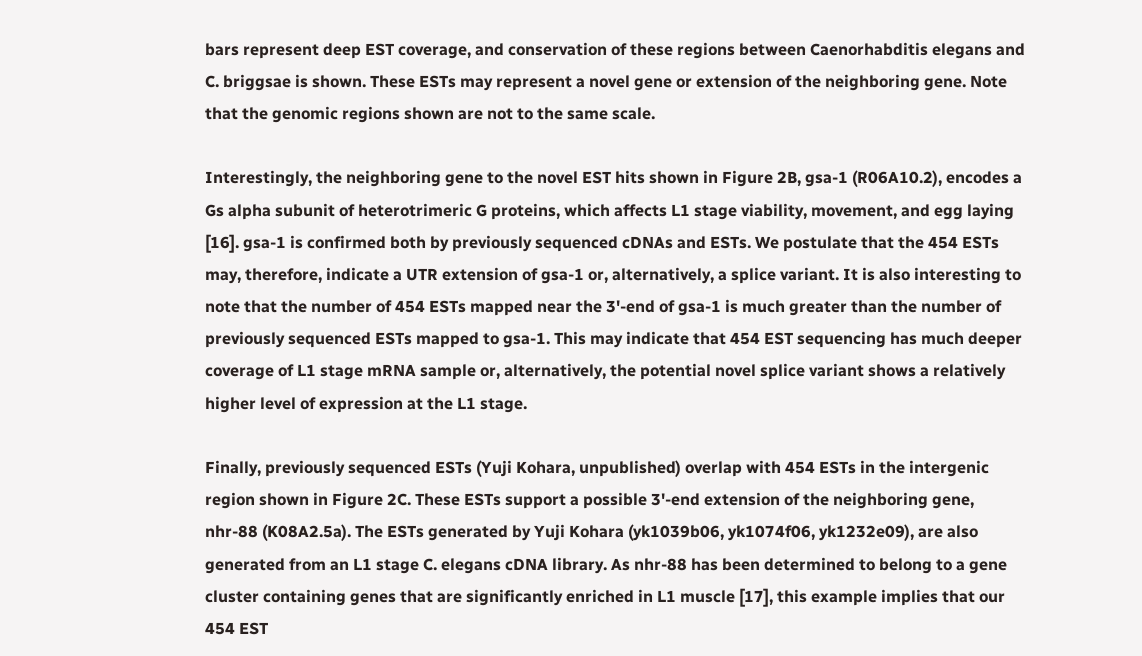bars represent deep EST coverage, and conservation of these regions between Caenorhabditis elegans and C. briggsae is shown. These ESTs may represent a novel gene or extension of the neighboring gene. Note that the genomic regions shown are not to the same scale.

Interestingly, the neighboring gene to the novel EST hits shown in Figure 2B, gsa-1 (R06A10.2), encodes a Gs alpha subunit of heterotrimeric G proteins, which affects L1 stage viability, movement, and egg laying [16]. gsa-1 is confirmed both by previously sequenced cDNAs and ESTs. We postulate that the 454 ESTs may, therefore, indicate a UTR extension of gsa-1 or, alternatively, a splice variant. It is also interesting to note that the number of 454 ESTs mapped near the 3'-end of gsa-1 is much greater than the number of previously sequenced ESTs mapped to gsa-1. This may indicate that 454 EST sequencing has much deeper coverage of L1 stage mRNA sample or, alternatively, the potential novel splice variant shows a relatively higher level of expression at the L1 stage.

Finally, previously sequenced ESTs (Yuji Kohara, unpublished) overlap with 454 ESTs in the intergenic region shown in Figure 2C. These ESTs support a possible 3'-end extension of the neighboring gene, nhr-88 (K08A2.5a). The ESTs generated by Yuji Kohara (yk1039b06, yk1074f06, yk1232e09), are also generated from an L1 stage C. elegans cDNA library. As nhr-88 has been determined to belong to a gene cluster containing genes that are significantly enriched in L1 muscle [17], this example implies that our 454 EST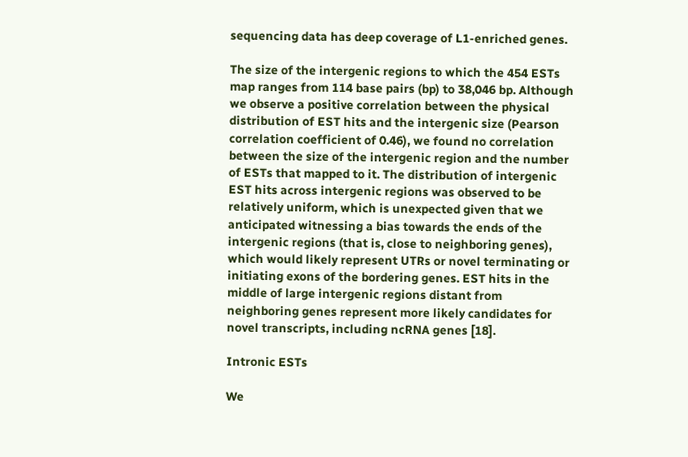sequencing data has deep coverage of L1-enriched genes.

The size of the intergenic regions to which the 454 ESTs map ranges from 114 base pairs (bp) to 38,046 bp. Although we observe a positive correlation between the physical distribution of EST hits and the intergenic size (Pearson correlation coefficient of 0.46), we found no correlation between the size of the intergenic region and the number of ESTs that mapped to it. The distribution of intergenic EST hits across intergenic regions was observed to be relatively uniform, which is unexpected given that we anticipated witnessing a bias towards the ends of the intergenic regions (that is, close to neighboring genes), which would likely represent UTRs or novel terminating or initiating exons of the bordering genes. EST hits in the middle of large intergenic regions distant from neighboring genes represent more likely candidates for novel transcripts, including ncRNA genes [18].

Intronic ESTs

We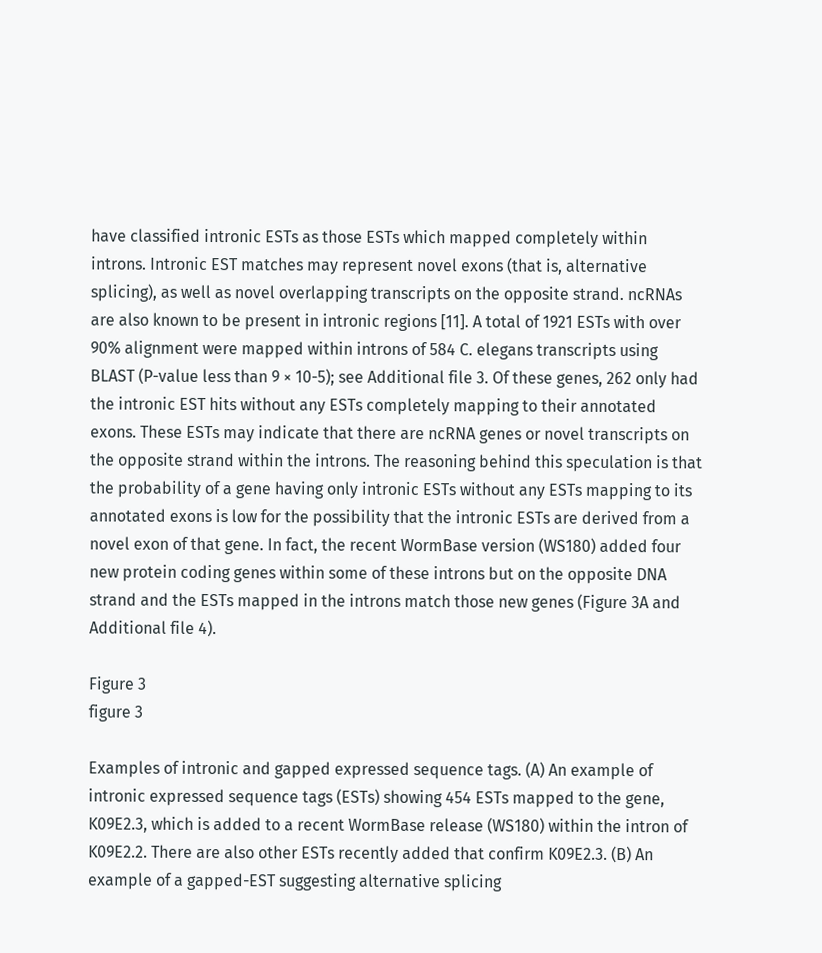have classified intronic ESTs as those ESTs which mapped completely within introns. Intronic EST matches may represent novel exons (that is, alternative splicing), as well as novel overlapping transcripts on the opposite strand. ncRNAs are also known to be present in intronic regions [11]. A total of 1921 ESTs with over 90% alignment were mapped within introns of 584 C. elegans transcripts using BLAST (P-value less than 9 × 10-5); see Additional file 3. Of these genes, 262 only had the intronic EST hits without any ESTs completely mapping to their annotated exons. These ESTs may indicate that there are ncRNA genes or novel transcripts on the opposite strand within the introns. The reasoning behind this speculation is that the probability of a gene having only intronic ESTs without any ESTs mapping to its annotated exons is low for the possibility that the intronic ESTs are derived from a novel exon of that gene. In fact, the recent WormBase version (WS180) added four new protein coding genes within some of these introns but on the opposite DNA strand and the ESTs mapped in the introns match those new genes (Figure 3A and Additional file 4).

Figure 3
figure 3

Examples of intronic and gapped expressed sequence tags. (A) An example of intronic expressed sequence tags (ESTs) showing 454 ESTs mapped to the gene, K09E2.3, which is added to a recent WormBase release (WS180) within the intron of K09E2.2. There are also other ESTs recently added that confirm K09E2.3. (B) An example of a gapped-EST suggesting alternative splicing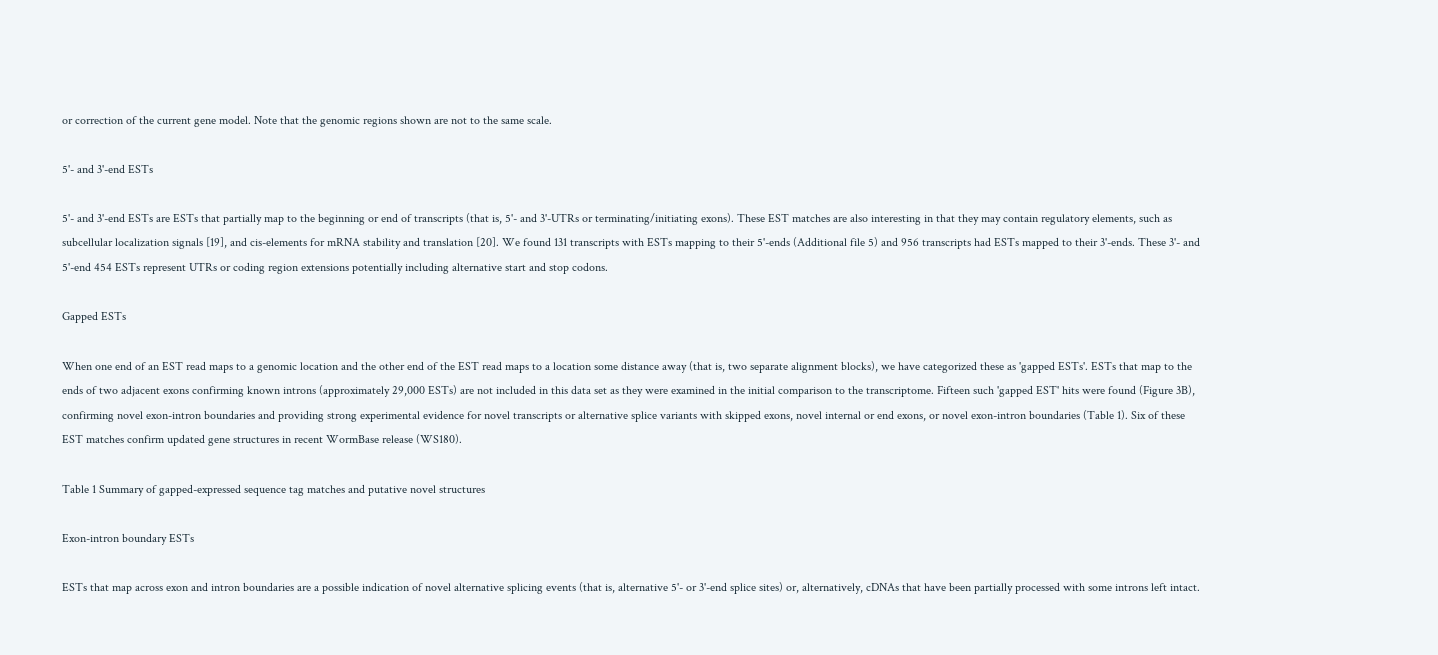or correction of the current gene model. Note that the genomic regions shown are not to the same scale.

5'- and 3'-end ESTs

5'- and 3'-end ESTs are ESTs that partially map to the beginning or end of transcripts (that is, 5'- and 3'-UTRs or terminating/initiating exons). These EST matches are also interesting in that they may contain regulatory elements, such as subcellular localization signals [19], and cis-elements for mRNA stability and translation [20]. We found 131 transcripts with ESTs mapping to their 5'-ends (Additional file 5) and 956 transcripts had ESTs mapped to their 3'-ends. These 3'- and 5'-end 454 ESTs represent UTRs or coding region extensions potentially including alternative start and stop codons.

Gapped ESTs

When one end of an EST read maps to a genomic location and the other end of the EST read maps to a location some distance away (that is, two separate alignment blocks), we have categorized these as 'gapped ESTs'. ESTs that map to the ends of two adjacent exons confirming known introns (approximately 29,000 ESTs) are not included in this data set as they were examined in the initial comparison to the transcriptome. Fifteen such 'gapped EST' hits were found (Figure 3B), confirming novel exon-intron boundaries and providing strong experimental evidence for novel transcripts or alternative splice variants with skipped exons, novel internal or end exons, or novel exon-intron boundaries (Table 1). Six of these EST matches confirm updated gene structures in recent WormBase release (WS180).

Table 1 Summary of gapped-expressed sequence tag matches and putative novel structures

Exon-intron boundary ESTs

ESTs that map across exon and intron boundaries are a possible indication of novel alternative splicing events (that is, alternative 5'- or 3'-end splice sites) or, alternatively, cDNAs that have been partially processed with some introns left intact.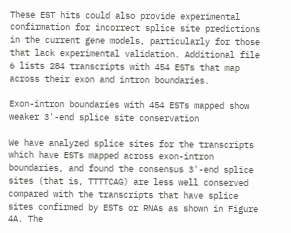These EST hits could also provide experimental confirmation for incorrect splice site predictions in the current gene models, particularly for those that lack experimental validation. Additional file 6 lists 284 transcripts with 454 ESTs that map across their exon and intron boundaries.

Exon-intron boundaries with 454 ESTs mapped show weaker 3'-end splice site conservation

We have analyzed splice sites for the transcripts which have ESTs mapped across exon-intron boundaries, and found the consensus 3'-end splice sites (that is, TTTTCAG) are less well conserved compared with the transcripts that have splice sites confirmed by ESTs or RNAs as shown in Figure 4A. The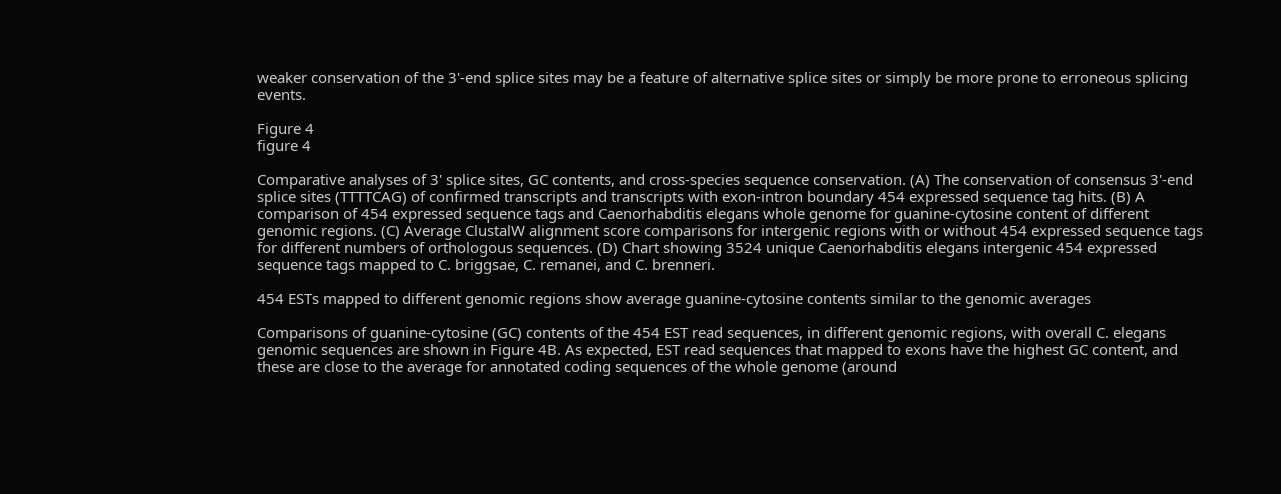weaker conservation of the 3'-end splice sites may be a feature of alternative splice sites or simply be more prone to erroneous splicing events.

Figure 4
figure 4

Comparative analyses of 3' splice sites, GC contents, and cross-species sequence conservation. (A) The conservation of consensus 3'-end splice sites (TTTTCAG) of confirmed transcripts and transcripts with exon-intron boundary 454 expressed sequence tag hits. (B) A comparison of 454 expressed sequence tags and Caenorhabditis elegans whole genome for guanine-cytosine content of different genomic regions. (C) Average ClustalW alignment score comparisons for intergenic regions with or without 454 expressed sequence tags for different numbers of orthologous sequences. (D) Chart showing 3524 unique Caenorhabditis elegans intergenic 454 expressed sequence tags mapped to C. briggsae, C. remanei, and C. brenneri.

454 ESTs mapped to different genomic regions show average guanine-cytosine contents similar to the genomic averages

Comparisons of guanine-cytosine (GC) contents of the 454 EST read sequences, in different genomic regions, with overall C. elegans genomic sequences are shown in Figure 4B. As expected, EST read sequences that mapped to exons have the highest GC content, and these are close to the average for annotated coding sequences of the whole genome (around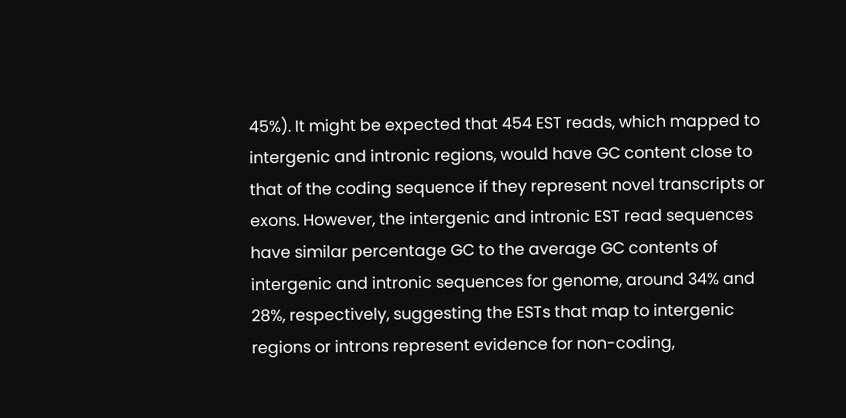45%). It might be expected that 454 EST reads, which mapped to intergenic and intronic regions, would have GC content close to that of the coding sequence if they represent novel transcripts or exons. However, the intergenic and intronic EST read sequences have similar percentage GC to the average GC contents of intergenic and intronic sequences for genome, around 34% and 28%, respectively, suggesting the ESTs that map to intergenic regions or introns represent evidence for non-coding,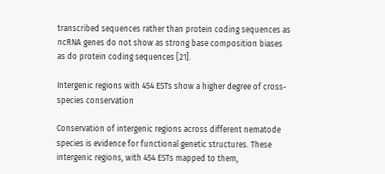transcribed sequences rather than protein coding sequences as ncRNA genes do not show as strong base composition biases as do protein coding sequences [21].

Intergenic regions with 454 ESTs show a higher degree of cross-species conservation

Conservation of intergenic regions across different nematode species is evidence for functional genetic structures. These intergenic regions, with 454 ESTs mapped to them,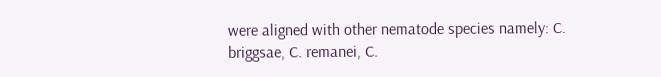were aligned with other nematode species namely: C. briggsae, C. remanei, C.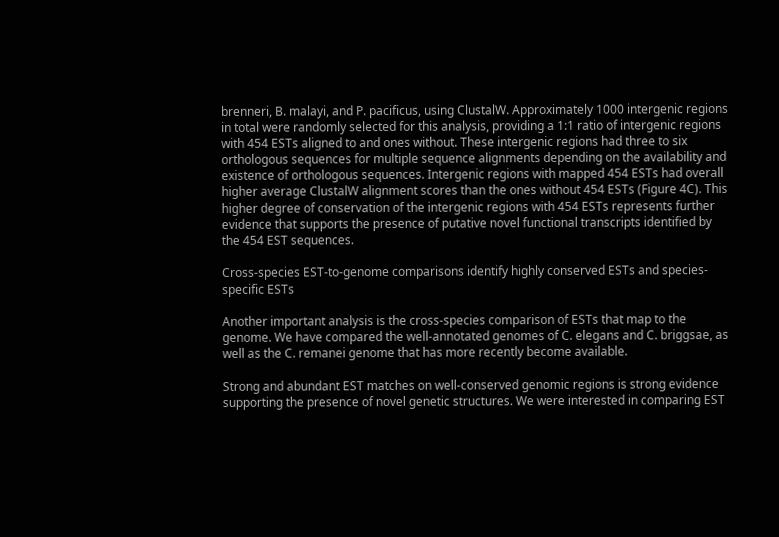brenneri, B. malayi, and P. pacificus, using ClustalW. Approximately 1000 intergenic regions in total were randomly selected for this analysis, providing a 1:1 ratio of intergenic regions with 454 ESTs aligned to and ones without. These intergenic regions had three to six orthologous sequences for multiple sequence alignments depending on the availability and existence of orthologous sequences. Intergenic regions with mapped 454 ESTs had overall higher average ClustalW alignment scores than the ones without 454 ESTs (Figure 4C). This higher degree of conservation of the intergenic regions with 454 ESTs represents further evidence that supports the presence of putative novel functional transcripts identified by the 454 EST sequences.

Cross-species EST-to-genome comparisons identify highly conserved ESTs and species-specific ESTs

Another important analysis is the cross-species comparison of ESTs that map to the genome. We have compared the well-annotated genomes of C. elegans and C. briggsae, as well as the C. remanei genome that has more recently become available.

Strong and abundant EST matches on well-conserved genomic regions is strong evidence supporting the presence of novel genetic structures. We were interested in comparing EST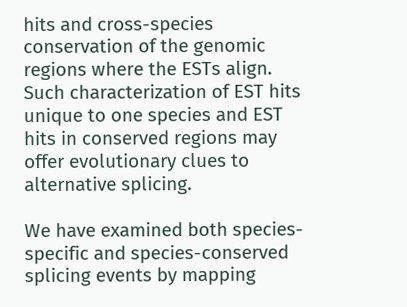hits and cross-species conservation of the genomic regions where the ESTs align. Such characterization of EST hits unique to one species and EST hits in conserved regions may offer evolutionary clues to alternative splicing.

We have examined both species-specific and species-conserved splicing events by mapping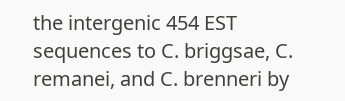the intergenic 454 EST sequences to C. briggsae, C. remanei, and C. brenneri by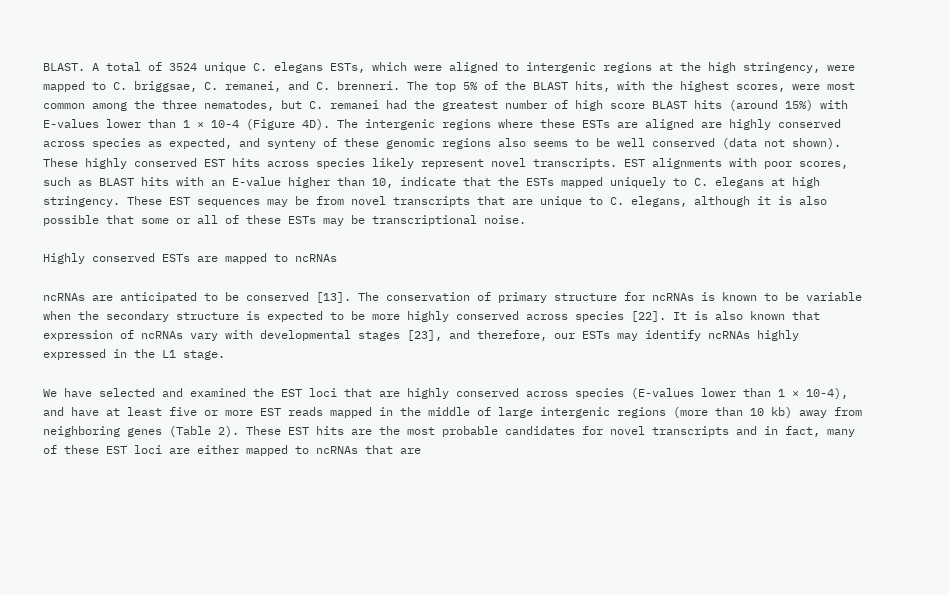BLAST. A total of 3524 unique C. elegans ESTs, which were aligned to intergenic regions at the high stringency, were mapped to C. briggsae, C. remanei, and C. brenneri. The top 5% of the BLAST hits, with the highest scores, were most common among the three nematodes, but C. remanei had the greatest number of high score BLAST hits (around 15%) with E-values lower than 1 × 10-4 (Figure 4D). The intergenic regions where these ESTs are aligned are highly conserved across species as expected, and synteny of these genomic regions also seems to be well conserved (data not shown). These highly conserved EST hits across species likely represent novel transcripts. EST alignments with poor scores, such as BLAST hits with an E-value higher than 10, indicate that the ESTs mapped uniquely to C. elegans at high stringency. These EST sequences may be from novel transcripts that are unique to C. elegans, although it is also possible that some or all of these ESTs may be transcriptional noise.

Highly conserved ESTs are mapped to ncRNAs

ncRNAs are anticipated to be conserved [13]. The conservation of primary structure for ncRNAs is known to be variable when the secondary structure is expected to be more highly conserved across species [22]. It is also known that expression of ncRNAs vary with developmental stages [23], and therefore, our ESTs may identify ncRNAs highly expressed in the L1 stage.

We have selected and examined the EST loci that are highly conserved across species (E-values lower than 1 × 10-4), and have at least five or more EST reads mapped in the middle of large intergenic regions (more than 10 kb) away from neighboring genes (Table 2). These EST hits are the most probable candidates for novel transcripts and in fact, many of these EST loci are either mapped to ncRNAs that are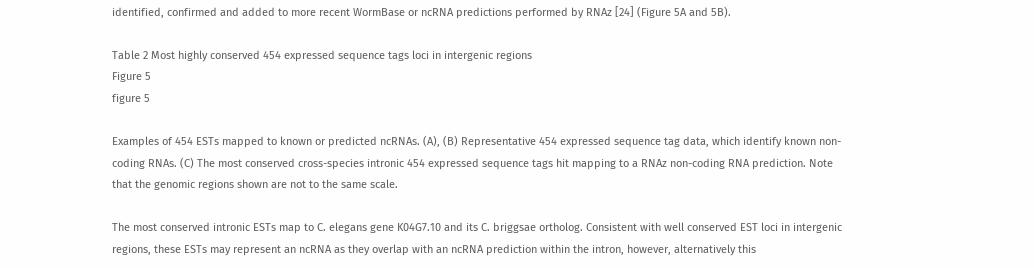identified, confirmed and added to more recent WormBase or ncRNA predictions performed by RNAz [24] (Figure 5A and 5B).

Table 2 Most highly conserved 454 expressed sequence tags loci in intergenic regions
Figure 5
figure 5

Examples of 454 ESTs mapped to known or predicted ncRNAs. (A), (B) Representative 454 expressed sequence tag data, which identify known non-coding RNAs. (C) The most conserved cross-species intronic 454 expressed sequence tags hit mapping to a RNAz non-coding RNA prediction. Note that the genomic regions shown are not to the same scale.

The most conserved intronic ESTs map to C. elegans gene K04G7.10 and its C. briggsae ortholog. Consistent with well conserved EST loci in intergenic regions, these ESTs may represent an ncRNA as they overlap with an ncRNA prediction within the intron, however, alternatively this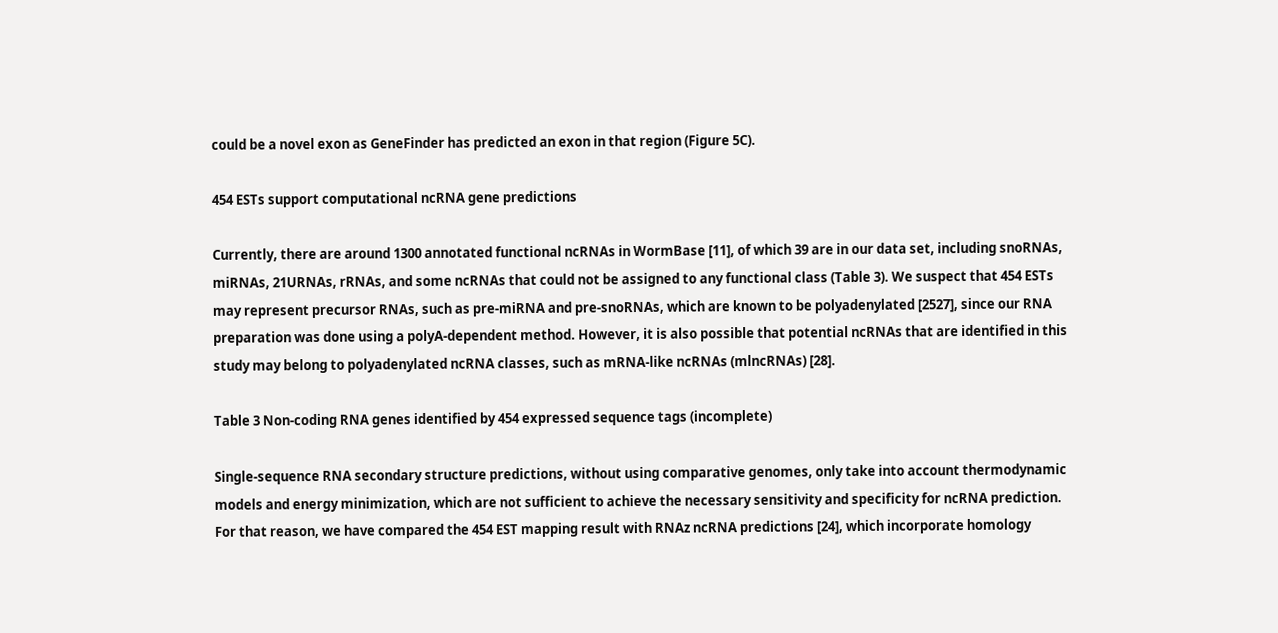could be a novel exon as GeneFinder has predicted an exon in that region (Figure 5C).

454 ESTs support computational ncRNA gene predictions

Currently, there are around 1300 annotated functional ncRNAs in WormBase [11], of which 39 are in our data set, including snoRNAs, miRNAs, 21URNAs, rRNAs, and some ncRNAs that could not be assigned to any functional class (Table 3). We suspect that 454 ESTs may represent precursor RNAs, such as pre-miRNA and pre-snoRNAs, which are known to be polyadenylated [2527], since our RNA preparation was done using a polyA-dependent method. However, it is also possible that potential ncRNAs that are identified in this study may belong to polyadenylated ncRNA classes, such as mRNA-like ncRNAs (mlncRNAs) [28].

Table 3 Non-coding RNA genes identified by 454 expressed sequence tags (incomplete)

Single-sequence RNA secondary structure predictions, without using comparative genomes, only take into account thermodynamic models and energy minimization, which are not sufficient to achieve the necessary sensitivity and specificity for ncRNA prediction. For that reason, we have compared the 454 EST mapping result with RNAz ncRNA predictions [24], which incorporate homology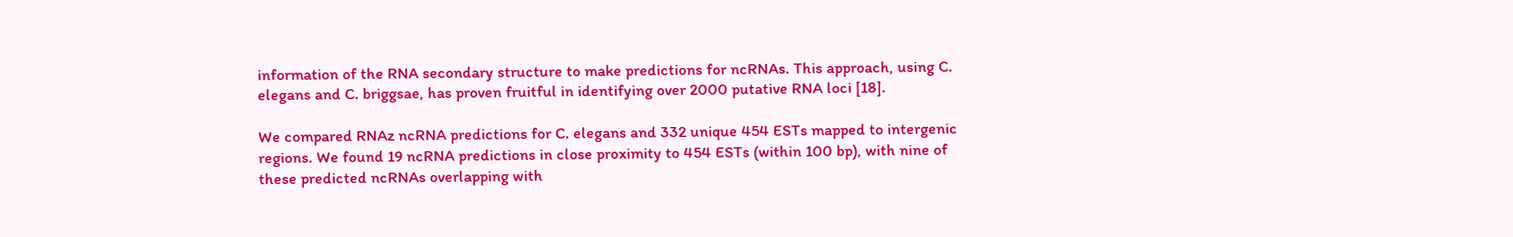information of the RNA secondary structure to make predictions for ncRNAs. This approach, using C. elegans and C. briggsae, has proven fruitful in identifying over 2000 putative RNA loci [18].

We compared RNAz ncRNA predictions for C. elegans and 332 unique 454 ESTs mapped to intergenic regions. We found 19 ncRNA predictions in close proximity to 454 ESTs (within 100 bp), with nine of these predicted ncRNAs overlapping with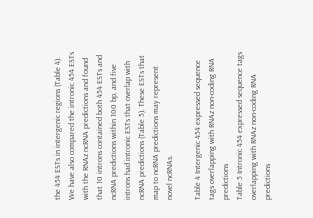the 454 ESTs in intergenic regions (Table 4). We have also compared the intronic 454 ESTs with the RNAz ncRNA predictions and found that 10 introns contained both 454 ESTs and ncRNA predictions within 100 bp, and five introns had intronic ESTs that overlap with ncRNA predictions (Table 5). These ESTs that map to ncRNA predictions may represent novel ncRNAs.

Table 4 Intergenic 454 expressed sequence tags overlapping with RNAz non-coding RNA predictions
Table 5 Intronic 454 expressed sequence tags overlapping with RNAz non-coding RNA predictions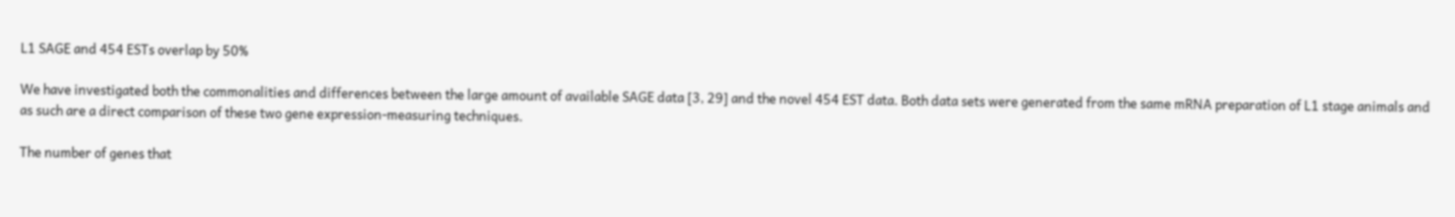L1 SAGE and 454 ESTs overlap by 50%

We have investigated both the commonalities and differences between the large amount of available SAGE data [3, 29] and the novel 454 EST data. Both data sets were generated from the same mRNA preparation of L1 stage animals and as such are a direct comparison of these two gene expression-measuring techniques.

The number of genes that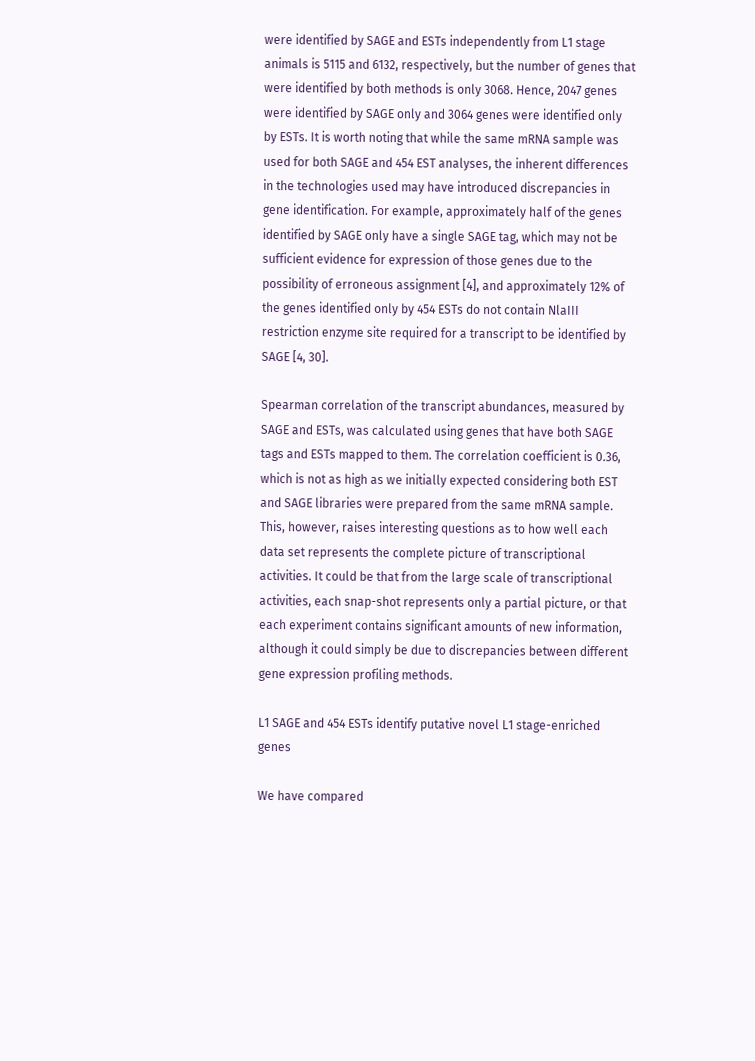were identified by SAGE and ESTs independently from L1 stage animals is 5115 and 6132, respectively, but the number of genes that were identified by both methods is only 3068. Hence, 2047 genes were identified by SAGE only and 3064 genes were identified only by ESTs. It is worth noting that while the same mRNA sample was used for both SAGE and 454 EST analyses, the inherent differences in the technologies used may have introduced discrepancies in gene identification. For example, approximately half of the genes identified by SAGE only have a single SAGE tag, which may not be sufficient evidence for expression of those genes due to the possibility of erroneous assignment [4], and approximately 12% of the genes identified only by 454 ESTs do not contain NlaIII restriction enzyme site required for a transcript to be identified by SAGE [4, 30].

Spearman correlation of the transcript abundances, measured by SAGE and ESTs, was calculated using genes that have both SAGE tags and ESTs mapped to them. The correlation coefficient is 0.36, which is not as high as we initially expected considering both EST and SAGE libraries were prepared from the same mRNA sample. This, however, raises interesting questions as to how well each data set represents the complete picture of transcriptional activities. It could be that from the large scale of transcriptional activities, each snap-shot represents only a partial picture, or that each experiment contains significant amounts of new information, although it could simply be due to discrepancies between different gene expression profiling methods.

L1 SAGE and 454 ESTs identify putative novel L1 stage-enriched genes

We have compared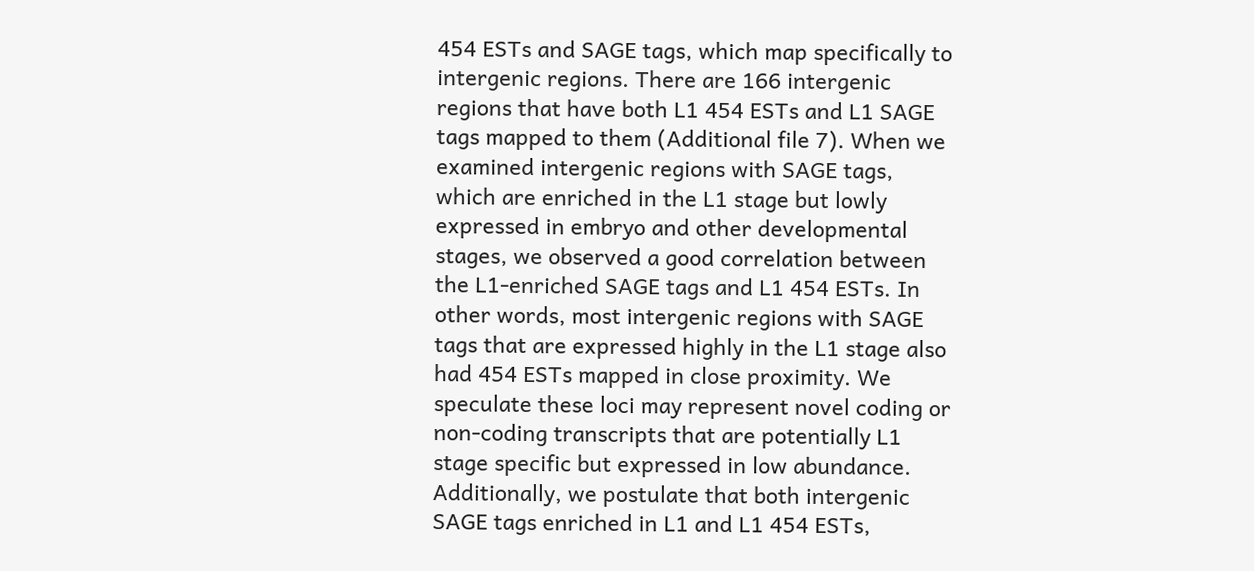454 ESTs and SAGE tags, which map specifically to intergenic regions. There are 166 intergenic regions that have both L1 454 ESTs and L1 SAGE tags mapped to them (Additional file 7). When we examined intergenic regions with SAGE tags, which are enriched in the L1 stage but lowly expressed in embryo and other developmental stages, we observed a good correlation between the L1-enriched SAGE tags and L1 454 ESTs. In other words, most intergenic regions with SAGE tags that are expressed highly in the L1 stage also had 454 ESTs mapped in close proximity. We speculate these loci may represent novel coding or non-coding transcripts that are potentially L1 stage specific but expressed in low abundance. Additionally, we postulate that both intergenic SAGE tags enriched in L1 and L1 454 ESTs,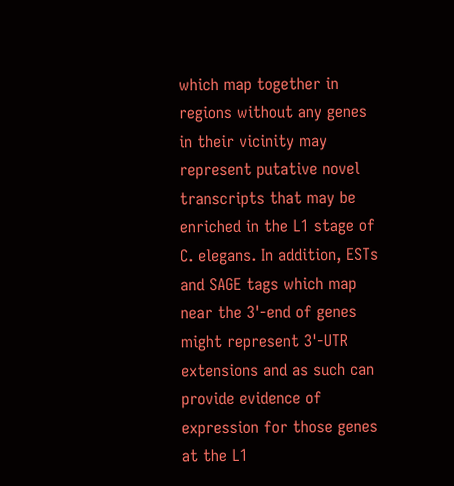which map together in regions without any genes in their vicinity may represent putative novel transcripts that may be enriched in the L1 stage of C. elegans. In addition, ESTs and SAGE tags which map near the 3'-end of genes might represent 3'-UTR extensions and as such can provide evidence of expression for those genes at the L1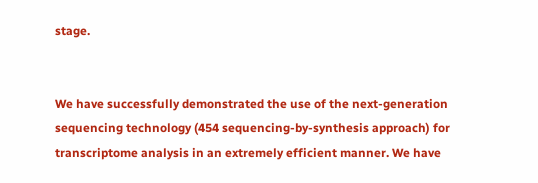stage.


We have successfully demonstrated the use of the next-generation sequencing technology (454 sequencing-by-synthesis approach) for transcriptome analysis in an extremely efficient manner. We have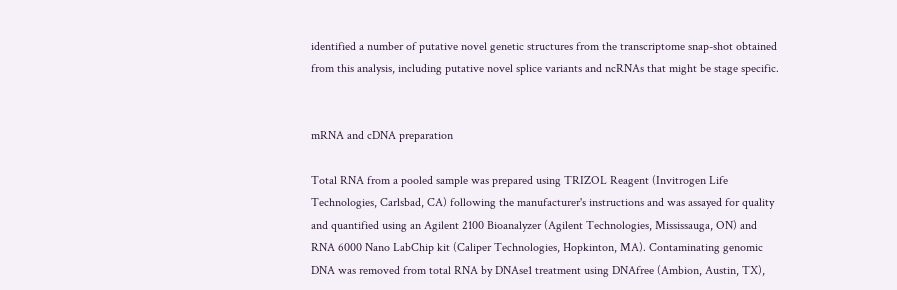identified a number of putative novel genetic structures from the transcriptome snap-shot obtained from this analysis, including putative novel splice variants and ncRNAs that might be stage specific.


mRNA and cDNA preparation

Total RNA from a pooled sample was prepared using TRIZOL Reagent (Invitrogen Life Technologies, Carlsbad, CA) following the manufacturer's instructions and was assayed for quality and quantified using an Agilent 2100 Bioanalyzer (Agilent Technologies, Mississauga, ON) and RNA 6000 Nano LabChip kit (Caliper Technologies, Hopkinton, MA). Contaminating genomic DNA was removed from total RNA by DNAse1 treatment using DNAfree (Ambion, Austin, TX),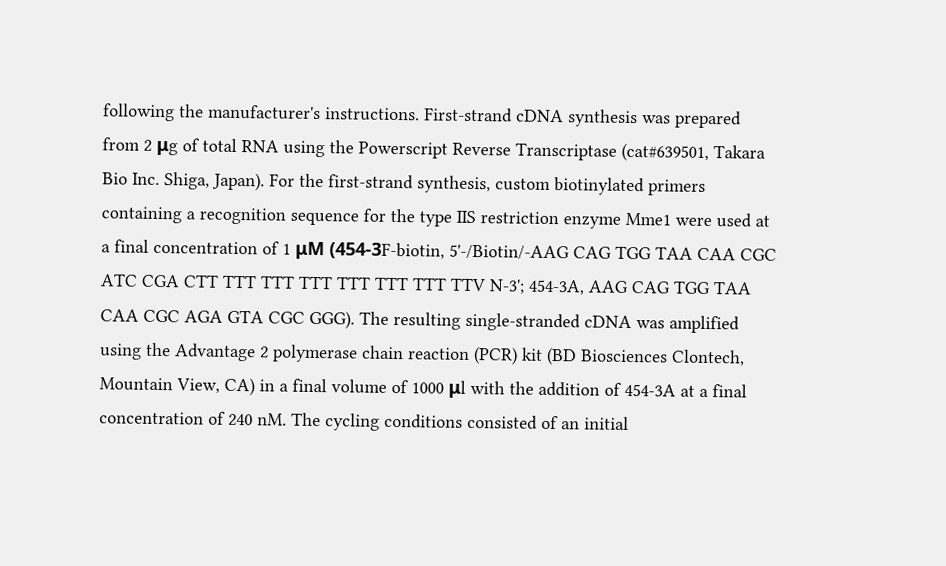following the manufacturer's instructions. First-strand cDNA synthesis was prepared from 2 μg of total RNA using the Powerscript Reverse Transcriptase (cat#639501, Takara Bio Inc. Shiga, Japan). For the first-strand synthesis, custom biotinylated primers containing a recognition sequence for the type IIS restriction enzyme Mme1 were used at a final concentration of 1 μM (454-3F-biotin, 5'-/Biotin/-AAG CAG TGG TAA CAA CGC ATC CGA CTT TTT TTT TTT TTT TTT TTT TTV N-3'; 454-3A, AAG CAG TGG TAA CAA CGC AGA GTA CGC GGG). The resulting single-stranded cDNA was amplified using the Advantage 2 polymerase chain reaction (PCR) kit (BD Biosciences Clontech, Mountain View, CA) in a final volume of 1000 μl with the addition of 454-3A at a final concentration of 240 nM. The cycling conditions consisted of an initial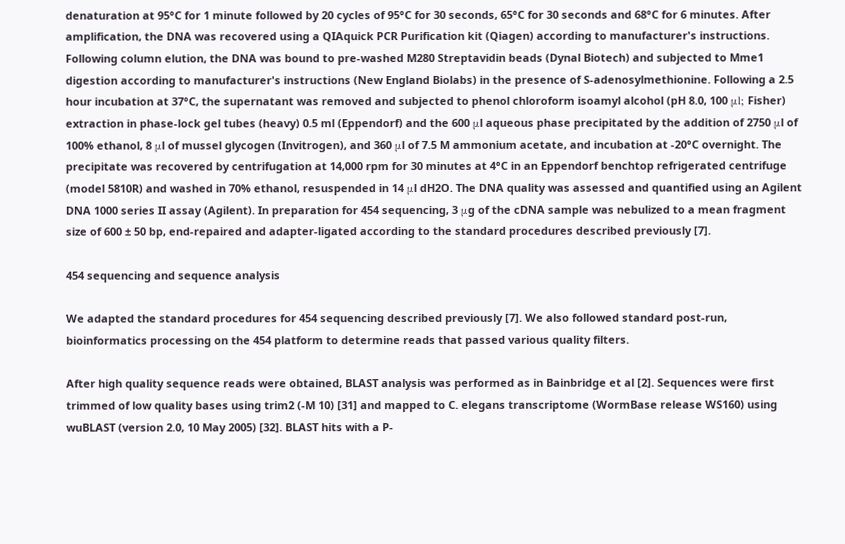denaturation at 95°C for 1 minute followed by 20 cycles of 95°C for 30 seconds, 65°C for 30 seconds and 68°C for 6 minutes. After amplification, the DNA was recovered using a QIAquick PCR Purification kit (Qiagen) according to manufacturer's instructions. Following column elution, the DNA was bound to pre-washed M280 Streptavidin beads (Dynal Biotech) and subjected to Mme1 digestion according to manufacturer's instructions (New England Biolabs) in the presence of S-adenosylmethionine. Following a 2.5 hour incubation at 37°C, the supernatant was removed and subjected to phenol chloroform isoamyl alcohol (pH 8.0, 100 μl; Fisher) extraction in phase-lock gel tubes (heavy) 0.5 ml (Eppendorf) and the 600 μl aqueous phase precipitated by the addition of 2750 μl of 100% ethanol, 8 μl of mussel glycogen (Invitrogen), and 360 μl of 7.5 M ammonium acetate, and incubation at -20°C overnight. The precipitate was recovered by centrifugation at 14,000 rpm for 30 minutes at 4°C in an Eppendorf benchtop refrigerated centrifuge (model 5810R) and washed in 70% ethanol, resuspended in 14 μl dH2O. The DNA quality was assessed and quantified using an Agilent DNA 1000 series II assay (Agilent). In preparation for 454 sequencing, 3 μg of the cDNA sample was nebulized to a mean fragment size of 600 ± 50 bp, end-repaired and adapter-ligated according to the standard procedures described previously [7].

454 sequencing and sequence analysis

We adapted the standard procedures for 454 sequencing described previously [7]. We also followed standard post-run, bioinformatics processing on the 454 platform to determine reads that passed various quality filters.

After high quality sequence reads were obtained, BLAST analysis was performed as in Bainbridge et al [2]. Sequences were first trimmed of low quality bases using trim2 (-M 10) [31] and mapped to C. elegans transcriptome (WormBase release WS160) using wuBLAST (version 2.0, 10 May 2005) [32]. BLAST hits with a P-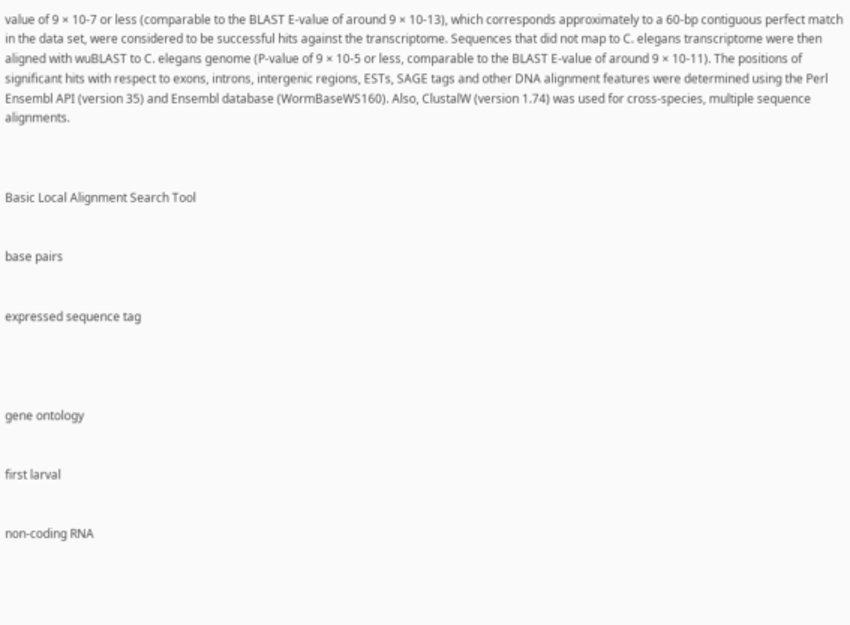value of 9 × 10-7 or less (comparable to the BLAST E-value of around 9 × 10-13), which corresponds approximately to a 60-bp contiguous perfect match in the data set, were considered to be successful hits against the transcriptome. Sequences that did not map to C. elegans transcriptome were then aligned with wuBLAST to C. elegans genome (P-value of 9 × 10-5 or less, comparable to the BLAST E-value of around 9 × 10-11). The positions of significant hits with respect to exons, introns, intergenic regions, ESTs, SAGE tags and other DNA alignment features were determined using the Perl Ensembl API (version 35) and Ensembl database (WormBaseWS160). Also, ClustalW (version 1.74) was used for cross-species, multiple sequence alignments.



Basic Local Alignment Search Tool


base pairs


expressed sequence tag




gene ontology


first larval


non-coding RNA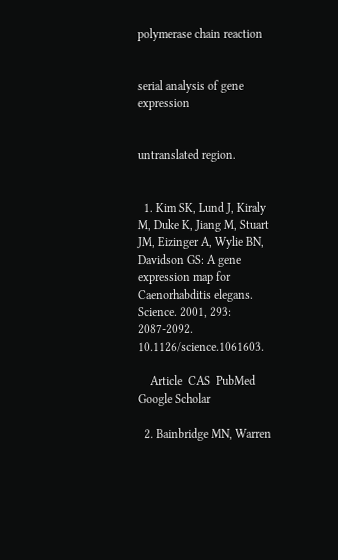polymerase chain reaction


serial analysis of gene expression


untranslated region.


  1. Kim SK, Lund J, Kiraly M, Duke K, Jiang M, Stuart JM, Eizinger A, Wylie BN, Davidson GS: A gene expression map for Caenorhabditis elegans. Science. 2001, 293: 2087-2092. 10.1126/science.1061603.

    Article  CAS  PubMed  Google Scholar

  2. Bainbridge MN, Warren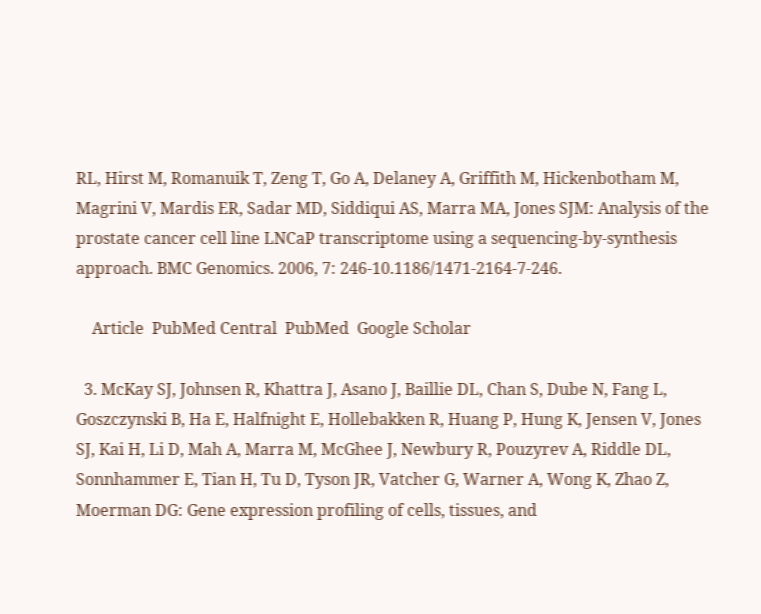RL, Hirst M, Romanuik T, Zeng T, Go A, Delaney A, Griffith M, Hickenbotham M, Magrini V, Mardis ER, Sadar MD, Siddiqui AS, Marra MA, Jones SJM: Analysis of the prostate cancer cell line LNCaP transcriptome using a sequencing-by-synthesis approach. BMC Genomics. 2006, 7: 246-10.1186/1471-2164-7-246.

    Article  PubMed Central  PubMed  Google Scholar

  3. McKay SJ, Johnsen R, Khattra J, Asano J, Baillie DL, Chan S, Dube N, Fang L, Goszczynski B, Ha E, Halfnight E, Hollebakken R, Huang P, Hung K, Jensen V, Jones SJ, Kai H, Li D, Mah A, Marra M, McGhee J, Newbury R, Pouzyrev A, Riddle DL, Sonnhammer E, Tian H, Tu D, Tyson JR, Vatcher G, Warner A, Wong K, Zhao Z, Moerman DG: Gene expression profiling of cells, tissues, and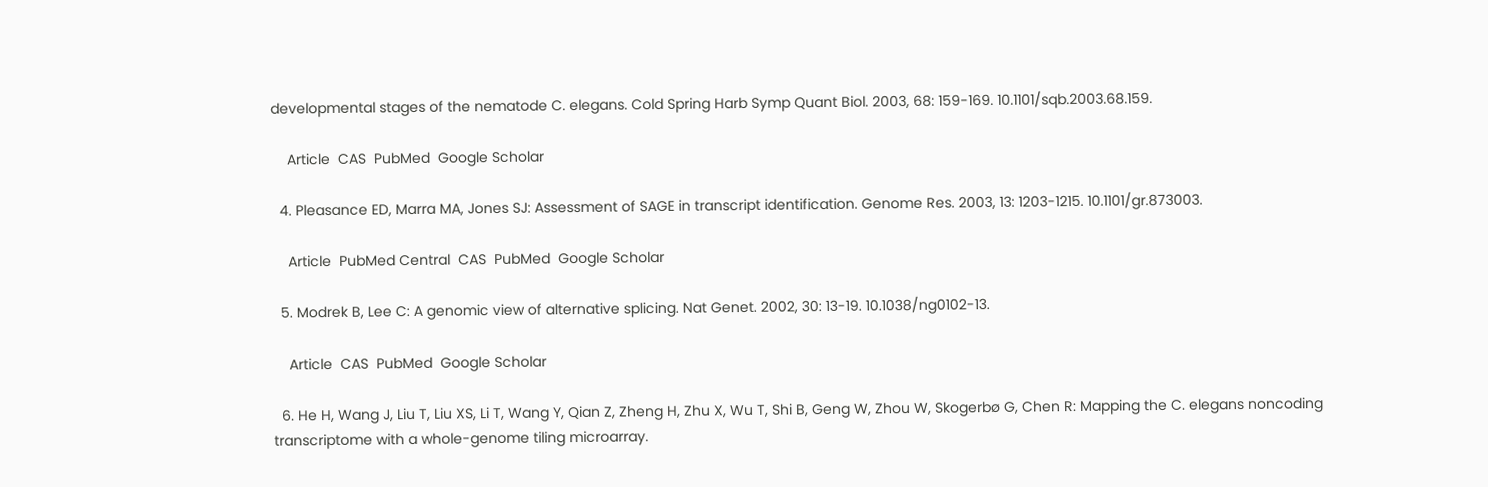developmental stages of the nematode C. elegans. Cold Spring Harb Symp Quant Biol. 2003, 68: 159-169. 10.1101/sqb.2003.68.159.

    Article  CAS  PubMed  Google Scholar

  4. Pleasance ED, Marra MA, Jones SJ: Assessment of SAGE in transcript identification. Genome Res. 2003, 13: 1203-1215. 10.1101/gr.873003.

    Article  PubMed Central  CAS  PubMed  Google Scholar

  5. Modrek B, Lee C: A genomic view of alternative splicing. Nat Genet. 2002, 30: 13-19. 10.1038/ng0102-13.

    Article  CAS  PubMed  Google Scholar

  6. He H, Wang J, Liu T, Liu XS, Li T, Wang Y, Qian Z, Zheng H, Zhu X, Wu T, Shi B, Geng W, Zhou W, Skogerbø G, Chen R: Mapping the C. elegans noncoding transcriptome with a whole-genome tiling microarray.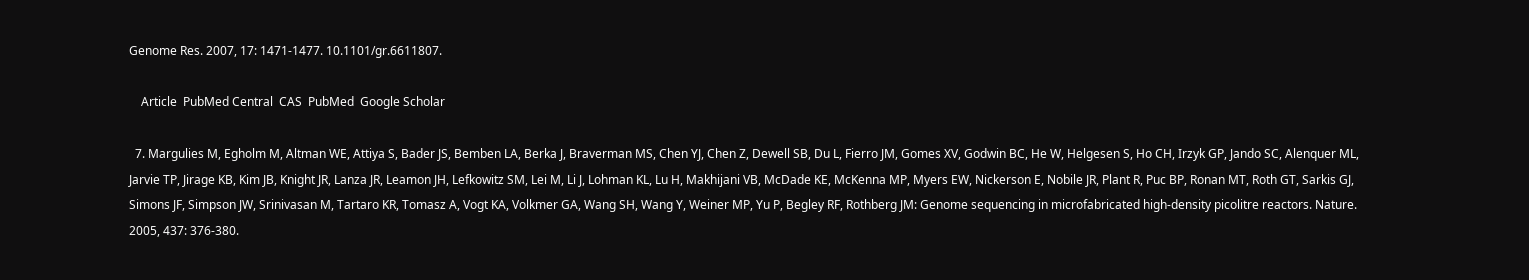Genome Res. 2007, 17: 1471-1477. 10.1101/gr.6611807.

    Article  PubMed Central  CAS  PubMed  Google Scholar

  7. Margulies M, Egholm M, Altman WE, Attiya S, Bader JS, Bemben LA, Berka J, Braverman MS, Chen YJ, Chen Z, Dewell SB, Du L, Fierro JM, Gomes XV, Godwin BC, He W, Helgesen S, Ho CH, Irzyk GP, Jando SC, Alenquer ML, Jarvie TP, Jirage KB, Kim JB, Knight JR, Lanza JR, Leamon JH, Lefkowitz SM, Lei M, Li J, Lohman KL, Lu H, Makhijani VB, McDade KE, McKenna MP, Myers EW, Nickerson E, Nobile JR, Plant R, Puc BP, Ronan MT, Roth GT, Sarkis GJ, Simons JF, Simpson JW, Srinivasan M, Tartaro KR, Tomasz A, Vogt KA, Volkmer GA, Wang SH, Wang Y, Weiner MP, Yu P, Begley RF, Rothberg JM: Genome sequencing in microfabricated high-density picolitre reactors. Nature. 2005, 437: 376-380.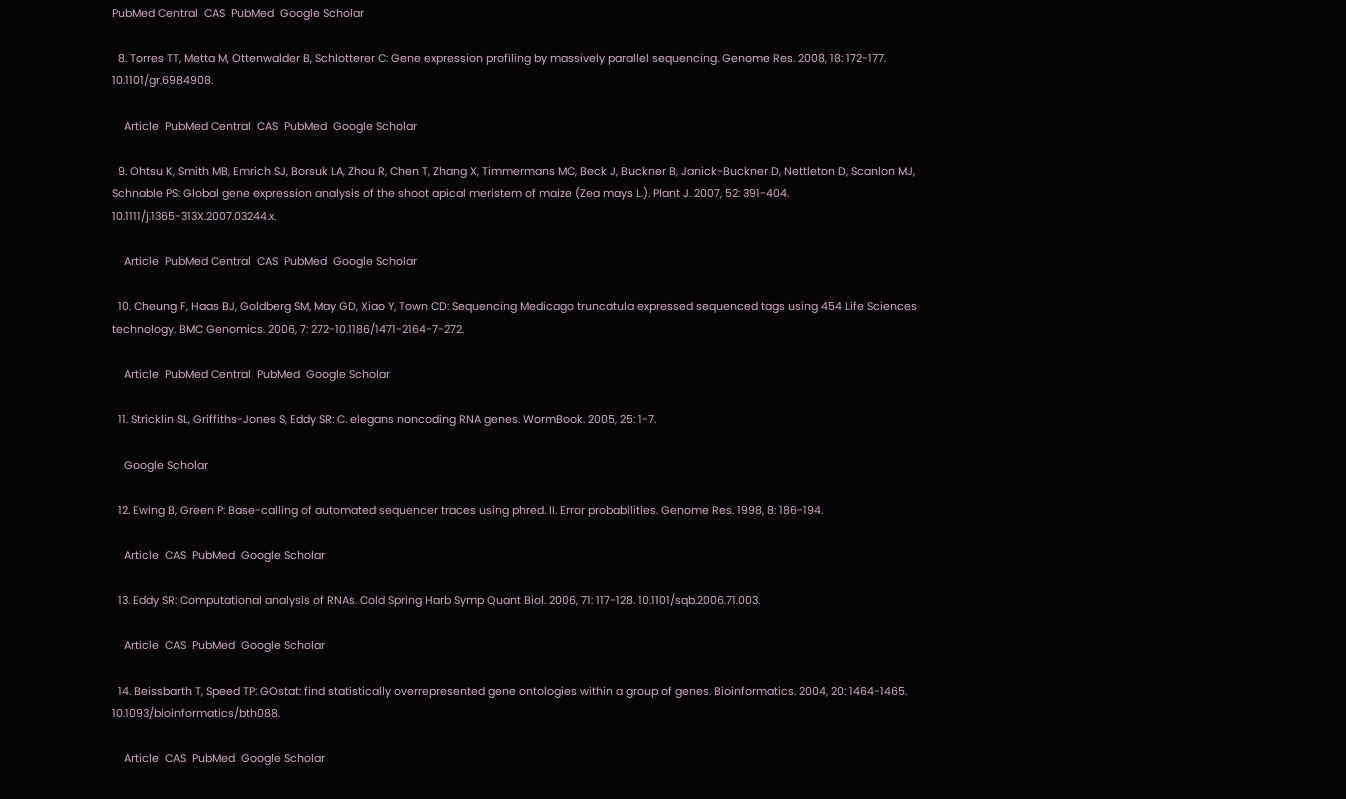PubMed Central  CAS  PubMed  Google Scholar

  8. Torres TT, Metta M, Ottenwalder B, Schlotterer C: Gene expression profiling by massively parallel sequencing. Genome Res. 2008, 18: 172-177. 10.1101/gr.6984908.

    Article  PubMed Central  CAS  PubMed  Google Scholar

  9. Ohtsu K, Smith MB, Emrich SJ, Borsuk LA, Zhou R, Chen T, Zhang X, Timmermans MC, Beck J, Buckner B, Janick-Buckner D, Nettleton D, Scanlon MJ, Schnable PS: Global gene expression analysis of the shoot apical meristem of maize (Zea mays L.). Plant J. 2007, 52: 391-404. 10.1111/j.1365-313X.2007.03244.x.

    Article  PubMed Central  CAS  PubMed  Google Scholar

  10. Cheung F, Haas BJ, Goldberg SM, May GD, Xiao Y, Town CD: Sequencing Medicago truncatula expressed sequenced tags using 454 Life Sciences technology. BMC Genomics. 2006, 7: 272-10.1186/1471-2164-7-272.

    Article  PubMed Central  PubMed  Google Scholar

  11. Stricklin SL, Griffiths-Jones S, Eddy SR: C. elegans noncoding RNA genes. WormBook. 2005, 25: 1-7.

    Google Scholar

  12. Ewing B, Green P: Base-calling of automated sequencer traces using phred. II. Error probabilities. Genome Res. 1998, 8: 186-194.

    Article  CAS  PubMed  Google Scholar

  13. Eddy SR: Computational analysis of RNAs. Cold Spring Harb Symp Quant Biol. 2006, 71: 117-128. 10.1101/sqb.2006.71.003.

    Article  CAS  PubMed  Google Scholar

  14. Beissbarth T, Speed TP: GOstat: find statistically overrepresented gene ontologies within a group of genes. Bioinformatics. 2004, 20: 1464-1465. 10.1093/bioinformatics/bth088.

    Article  CAS  PubMed  Google Scholar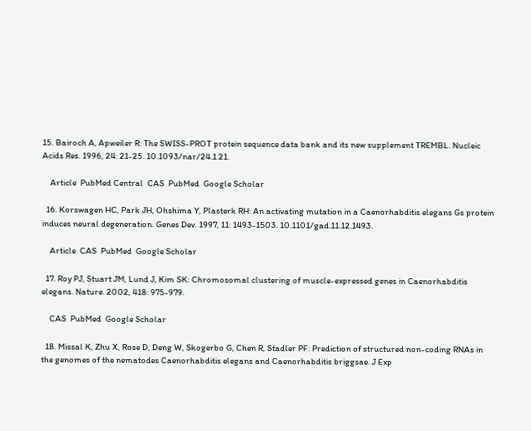15. Bairoch A, Apweiler R: The SWISS-PROT protein sequence data bank and its new supplement TREMBL. Nucleic Acids Res. 1996, 24: 21-25. 10.1093/nar/24.1.21.

    Article  PubMed Central  CAS  PubMed  Google Scholar

  16. Korswagen HC, Park JH, Ohshima Y, Plasterk RH: An activating mutation in a Caenorhabditis elegans Gs protein induces neural degeneration. Genes Dev. 1997, 11: 1493-1503. 10.1101/gad.11.12.1493.

    Article  CAS  PubMed  Google Scholar

  17. Roy PJ, Stuart JM, Lund J, Kim SK: Chromosomal clustering of muscle-expressed genes in Caenorhabditis elegans. Nature. 2002, 418: 975-979.

    CAS  PubMed  Google Scholar

  18. Missal K, Zhu X, Rose D, Deng W, Skogerbo G, Chen R, Stadler PF: Prediction of structured non-coding RNAs in the genomes of the nematodes Caenorhabditis elegans and Caenorhabditis briggsae. J Exp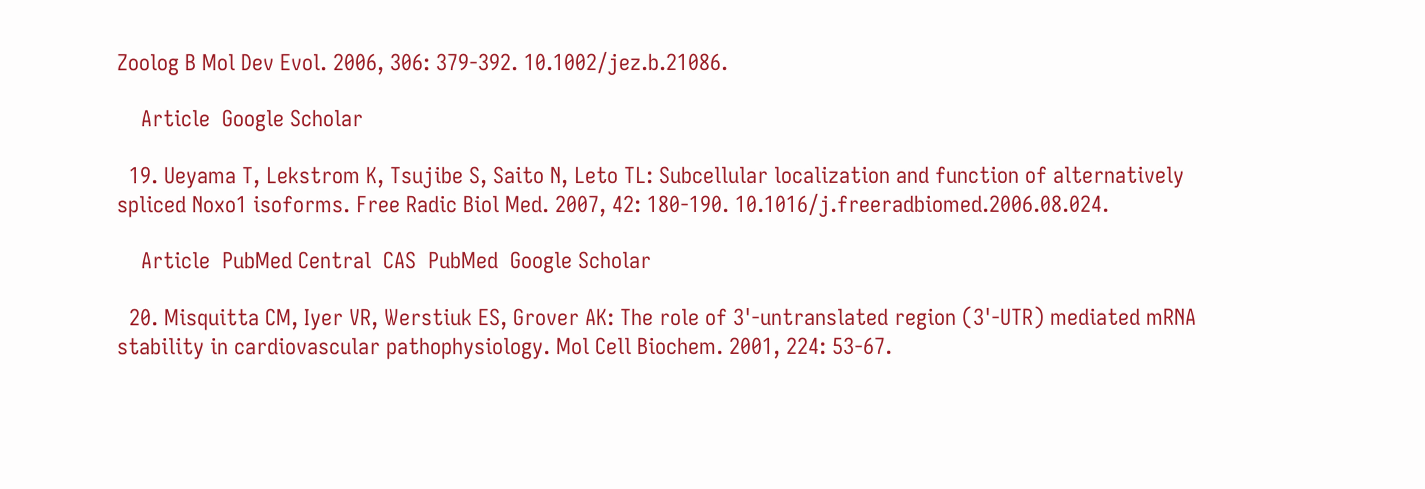Zoolog B Mol Dev Evol. 2006, 306: 379-392. 10.1002/jez.b.21086.

    Article  Google Scholar

  19. Ueyama T, Lekstrom K, Tsujibe S, Saito N, Leto TL: Subcellular localization and function of alternatively spliced Noxo1 isoforms. Free Radic Biol Med. 2007, 42: 180-190. 10.1016/j.freeradbiomed.2006.08.024.

    Article  PubMed Central  CAS  PubMed  Google Scholar

  20. Misquitta CM, Iyer VR, Werstiuk ES, Grover AK: The role of 3'-untranslated region (3'-UTR) mediated mRNA stability in cardiovascular pathophysiology. Mol Cell Biochem. 2001, 224: 53-67.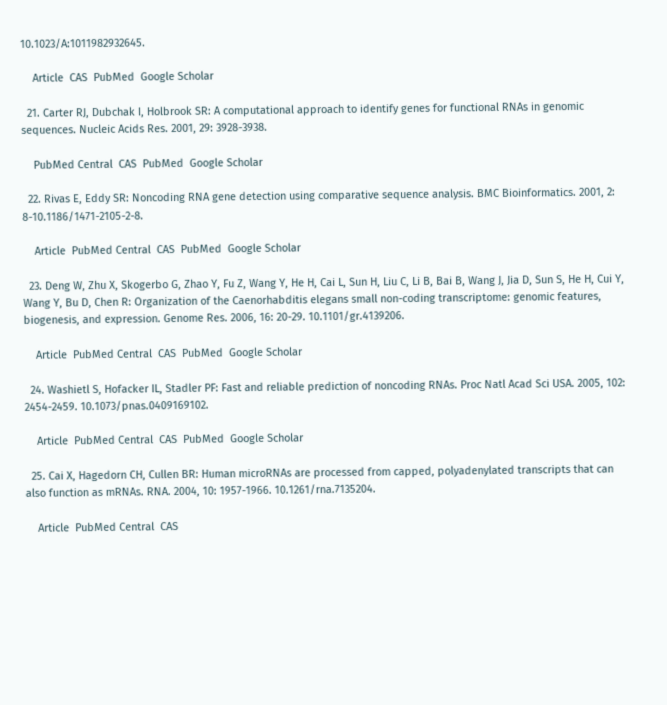10.1023/A:1011982932645.

    Article  CAS  PubMed  Google Scholar

  21. Carter RJ, Dubchak I, Holbrook SR: A computational approach to identify genes for functional RNAs in genomic sequences. Nucleic Acids Res. 2001, 29: 3928-3938.

    PubMed Central  CAS  PubMed  Google Scholar

  22. Rivas E, Eddy SR: Noncoding RNA gene detection using comparative sequence analysis. BMC Bioinformatics. 2001, 2: 8-10.1186/1471-2105-2-8.

    Article  PubMed Central  CAS  PubMed  Google Scholar

  23. Deng W, Zhu X, Skogerbo G, Zhao Y, Fu Z, Wang Y, He H, Cai L, Sun H, Liu C, Li B, Bai B, Wang J, Jia D, Sun S, He H, Cui Y, Wang Y, Bu D, Chen R: Organization of the Caenorhabditis elegans small non-coding transcriptome: genomic features, biogenesis, and expression. Genome Res. 2006, 16: 20-29. 10.1101/gr.4139206.

    Article  PubMed Central  CAS  PubMed  Google Scholar

  24. Washietl S, Hofacker IL, Stadler PF: Fast and reliable prediction of noncoding RNAs. Proc Natl Acad Sci USA. 2005, 102: 2454-2459. 10.1073/pnas.0409169102.

    Article  PubMed Central  CAS  PubMed  Google Scholar

  25. Cai X, Hagedorn CH, Cullen BR: Human microRNAs are processed from capped, polyadenylated transcripts that can also function as mRNAs. RNA. 2004, 10: 1957-1966. 10.1261/rna.7135204.

    Article  PubMed Central  CAS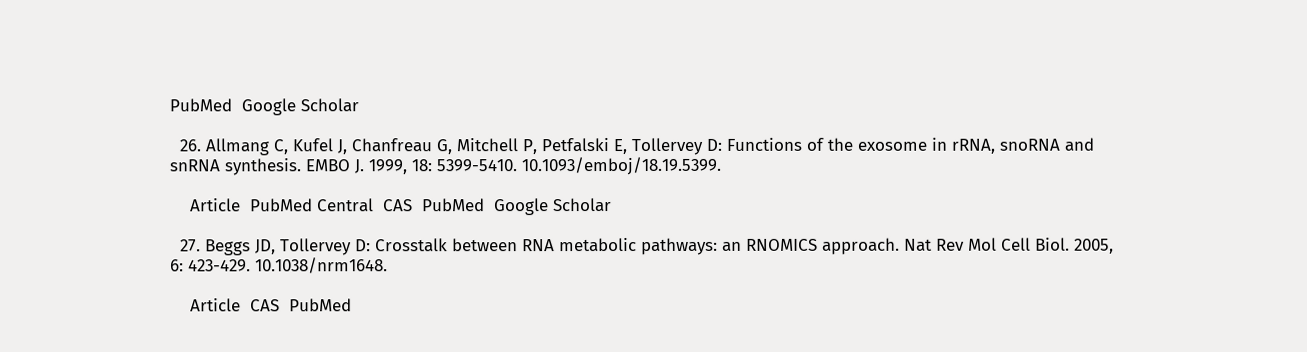PubMed  Google Scholar

  26. Allmang C, Kufel J, Chanfreau G, Mitchell P, Petfalski E, Tollervey D: Functions of the exosome in rRNA, snoRNA and snRNA synthesis. EMBO J. 1999, 18: 5399-5410. 10.1093/emboj/18.19.5399.

    Article  PubMed Central  CAS  PubMed  Google Scholar

  27. Beggs JD, Tollervey D: Crosstalk between RNA metabolic pathways: an RNOMICS approach. Nat Rev Mol Cell Biol. 2005, 6: 423-429. 10.1038/nrm1648.

    Article  CAS  PubMed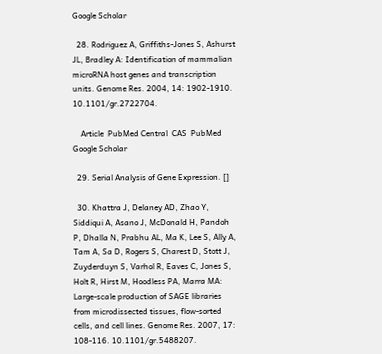Google Scholar

  28. Rodriguez A, Griffiths-Jones S, Ashurst JL, Bradley A: Identification of mammalian microRNA host genes and transcription units. Genome Res. 2004, 14: 1902-1910. 10.1101/gr.2722704.

    Article  PubMed Central  CAS  PubMed  Google Scholar

  29. Serial Analysis of Gene Expression. []

  30. Khattra J, Delaney AD, Zhao Y, Siddiqui A, Asano J, McDonald H, Pandoh P, Dhalla N, Prabhu AL, Ma K, Lee S, Ally A, Tam A, Sa D, Rogers S, Charest D, Stott J, Zuyderduyn S, Varhol R, Eaves C, Jones S, Holt R, Hirst M, Hoodless PA, Marra MA: Large-scale production of SAGE libraries from microdissected tissues, flow-sorted cells, and cell lines. Genome Res. 2007, 17: 108-116. 10.1101/gr.5488207.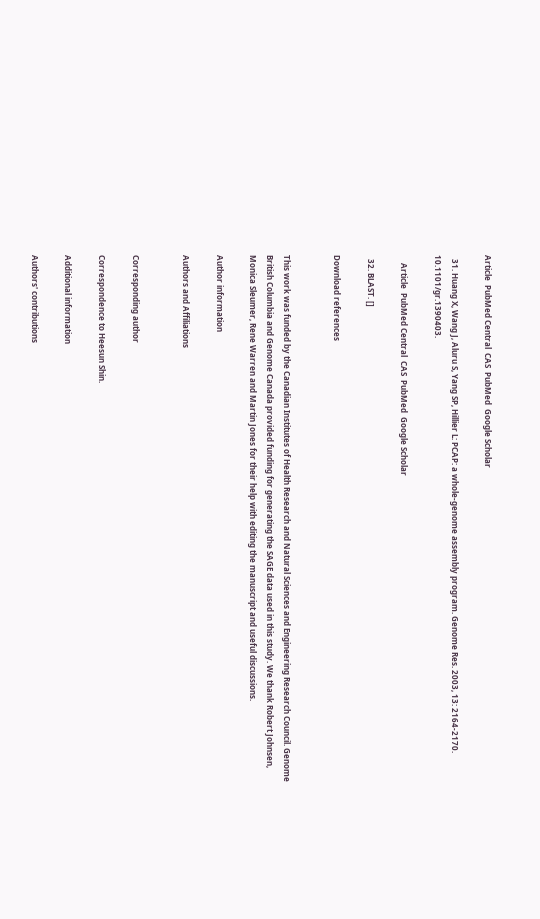Article  PubMed Central  CAS  PubMed  Google Scholar

  31. Huang X, Wang J, Aluru S, Yang SP, Hillier L: PCAP: a whole-genome assembly program. Genome Res. 2003, 13: 2164-2170. 10.1101/gr.1390403.

    Article  PubMed Central  CAS  PubMed  Google Scholar

  32. BLAST. []

Download references


This work was funded by the Canadian Institutes of Health Research and Natural Sciences and Engineering Research Council. Genome British Columbia and Genome Canada provided funding for generating the SAGE data used in this study. We thank Robert Johnsen, Monica Sleumer, Rene Warren and Martin Jones for their help with editing the manuscript and useful discussions.

Author information

Authors and Affiliations


Corresponding author

Correspondence to Heesun Shin.

Additional information

Authors' contributions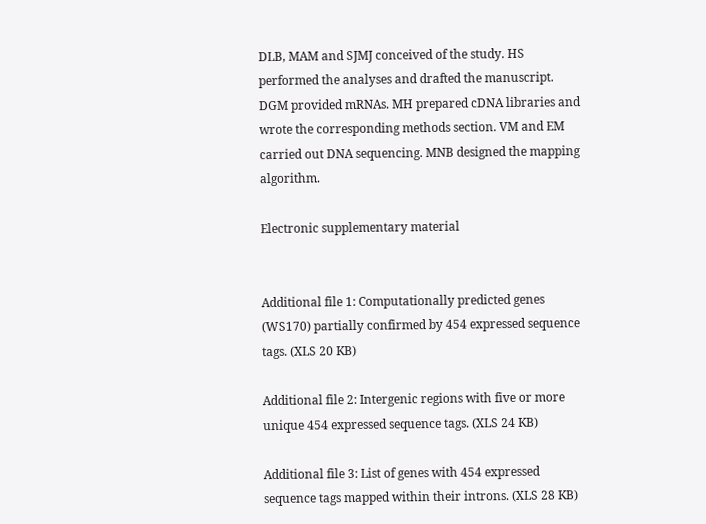DLB, MAM and SJMJ conceived of the study. HS performed the analyses and drafted the manuscript. DGM provided mRNAs. MH prepared cDNA libraries and wrote the corresponding methods section. VM and EM carried out DNA sequencing. MNB designed the mapping algorithm.

Electronic supplementary material


Additional file 1: Computationally predicted genes (WS170) partially confirmed by 454 expressed sequence tags. (XLS 20 KB)

Additional file 2: Intergenic regions with five or more unique 454 expressed sequence tags. (XLS 24 KB)

Additional file 3: List of genes with 454 expressed sequence tags mapped within their introns. (XLS 28 KB)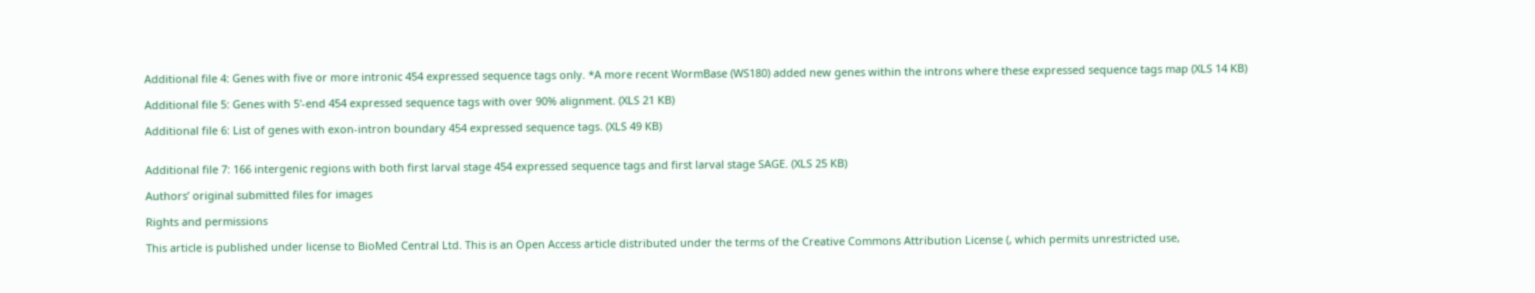Additional file 4: Genes with five or more intronic 454 expressed sequence tags only. *A more recent WormBase (WS180) added new genes within the introns where these expressed sequence tags map (XLS 14 KB)

Additional file 5: Genes with 5'-end 454 expressed sequence tags with over 90% alignment. (XLS 21 KB)

Additional file 6: List of genes with exon-intron boundary 454 expressed sequence tags. (XLS 49 KB)


Additional file 7: 166 intergenic regions with both first larval stage 454 expressed sequence tags and first larval stage SAGE. (XLS 25 KB)

Authors’ original submitted files for images

Rights and permissions

This article is published under license to BioMed Central Ltd. This is an Open Access article distributed under the terms of the Creative Commons Attribution License (, which permits unrestricted use,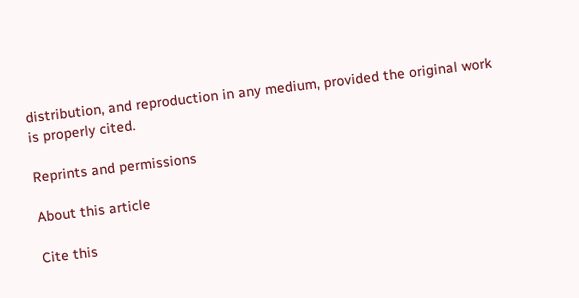distribution, and reproduction in any medium, provided the original work is properly cited.

Reprints and permissions

About this article

Cite this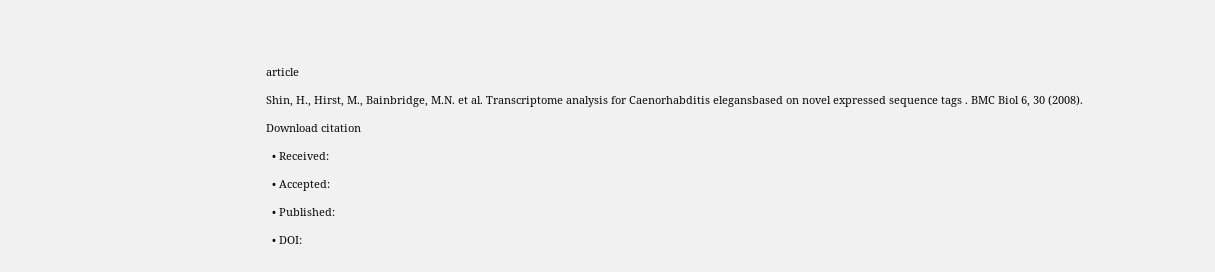article

Shin, H., Hirst, M., Bainbridge, M.N. et al. Transcriptome analysis for Caenorhabditis elegansbased on novel expressed sequence tags . BMC Biol 6, 30 (2008).

Download citation

  • Received:

  • Accepted:

  • Published:

  • DOI: